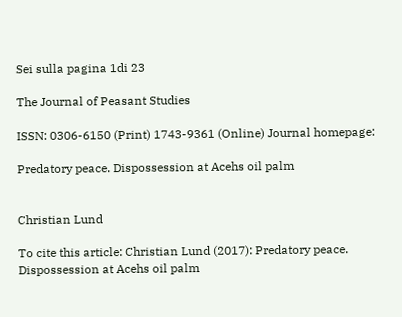Sei sulla pagina 1di 23

The Journal of Peasant Studies

ISSN: 0306-6150 (Print) 1743-9361 (Online) Journal homepage:

Predatory peace. Dispossession at Acehs oil palm


Christian Lund

To cite this article: Christian Lund (2017): Predatory peace. Dispossession at Acehs oil palm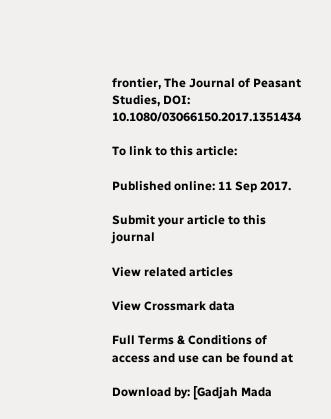frontier, The Journal of Peasant Studies, DOI: 10.1080/03066150.2017.1351434

To link to this article:

Published online: 11 Sep 2017.

Submit your article to this journal

View related articles

View Crossmark data

Full Terms & Conditions of access and use can be found at

Download by: [Gadjah Mada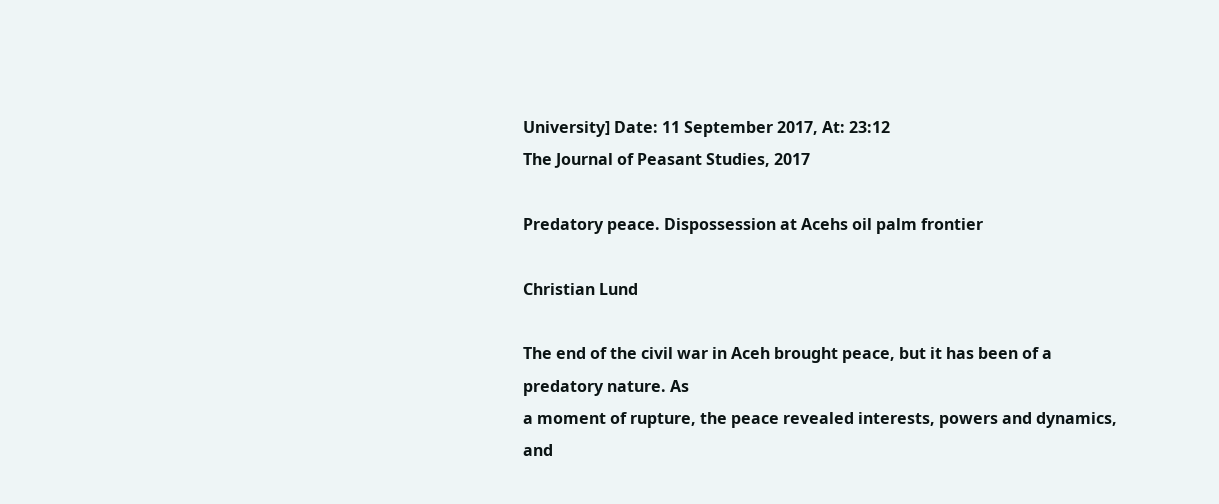University] Date: 11 September 2017, At: 23:12
The Journal of Peasant Studies, 2017

Predatory peace. Dispossession at Acehs oil palm frontier

Christian Lund

The end of the civil war in Aceh brought peace, but it has been of a predatory nature. As
a moment of rupture, the peace revealed interests, powers and dynamics, and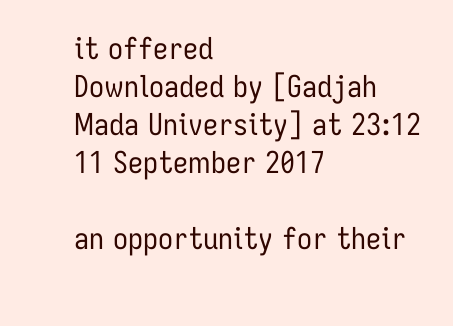it offered
Downloaded by [Gadjah Mada University] at 23:12 11 September 2017

an opportunity for their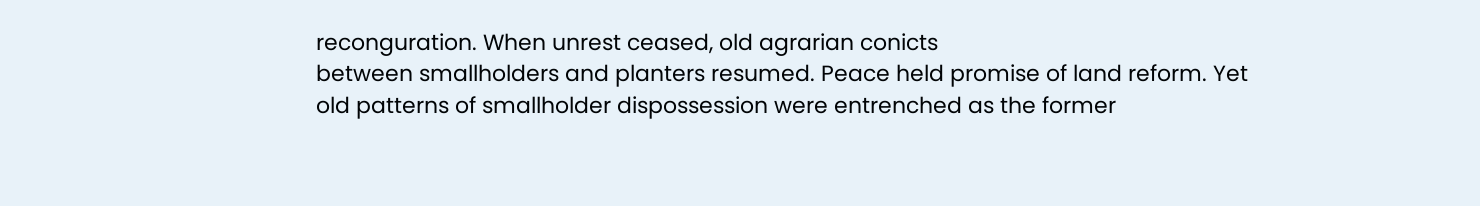reconguration. When unrest ceased, old agrarian conicts
between smallholders and planters resumed. Peace held promise of land reform. Yet
old patterns of smallholder dispossession were entrenched as the former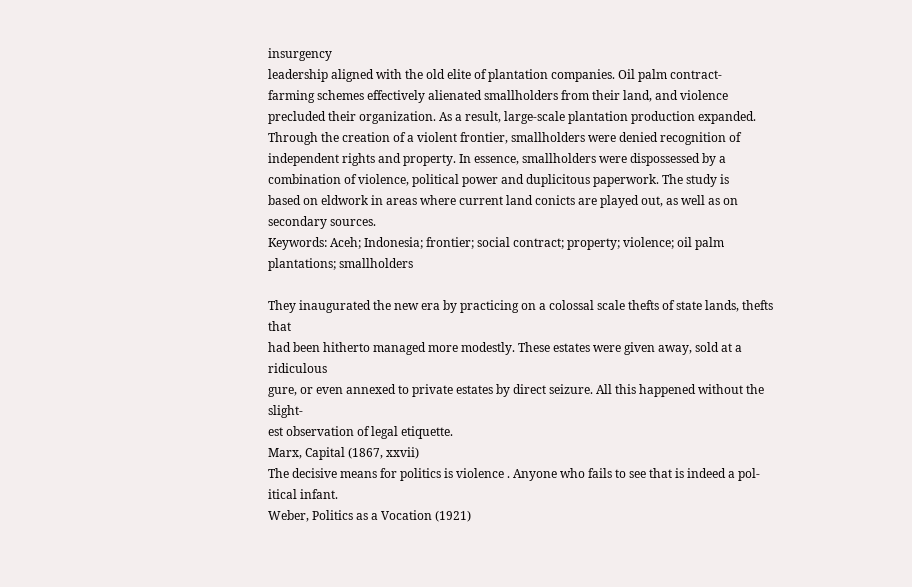insurgency
leadership aligned with the old elite of plantation companies. Oil palm contract-
farming schemes effectively alienated smallholders from their land, and violence
precluded their organization. As a result, large-scale plantation production expanded.
Through the creation of a violent frontier, smallholders were denied recognition of
independent rights and property. In essence, smallholders were dispossessed by a
combination of violence, political power and duplicitous paperwork. The study is
based on eldwork in areas where current land conicts are played out, as well as on
secondary sources.
Keywords: Aceh; Indonesia; frontier; social contract; property; violence; oil palm
plantations; smallholders

They inaugurated the new era by practicing on a colossal scale thefts of state lands, thefts that
had been hitherto managed more modestly. These estates were given away, sold at a ridiculous
gure, or even annexed to private estates by direct seizure. All this happened without the slight-
est observation of legal etiquette.
Marx, Capital (1867, xxvii)
The decisive means for politics is violence . Anyone who fails to see that is indeed a pol-
itical infant.
Weber, Politics as a Vocation (1921)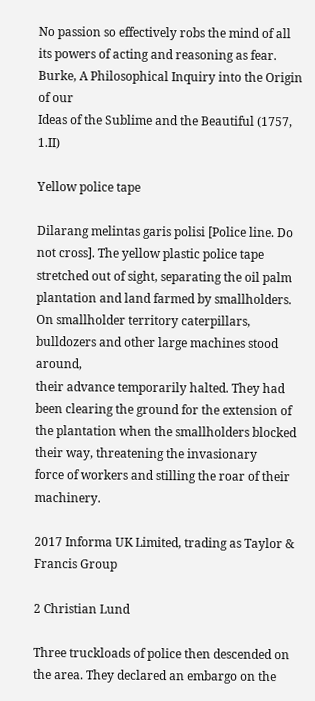No passion so effectively robs the mind of all its powers of acting and reasoning as fear.
Burke, A Philosophical Inquiry into the Origin of our
Ideas of the Sublime and the Beautiful (1757, 1.II)

Yellow police tape

Dilarang melintas garis polisi [Police line. Do not cross]. The yellow plastic police tape
stretched out of sight, separating the oil palm plantation and land farmed by smallholders.
On smallholder territory caterpillars, bulldozers and other large machines stood around,
their advance temporarily halted. They had been clearing the ground for the extension of
the plantation when the smallholders blocked their way, threatening the invasionary
force of workers and stilling the roar of their machinery.

2017 Informa UK Limited, trading as Taylor & Francis Group

2 Christian Lund

Three truckloads of police then descended on the area. They declared an embargo on the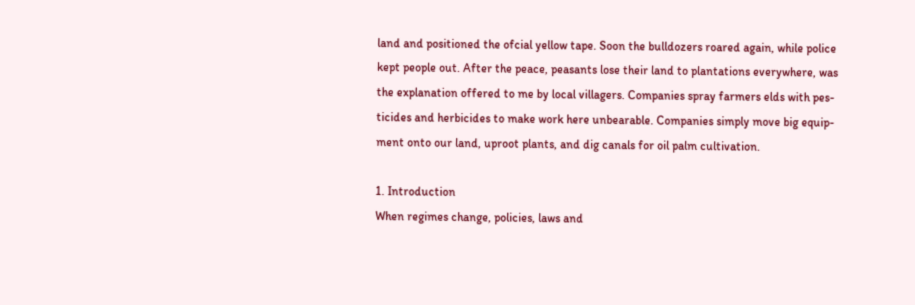land and positioned the ofcial yellow tape. Soon the bulldozers roared again, while police
kept people out. After the peace, peasants lose their land to plantations everywhere, was
the explanation offered to me by local villagers. Companies spray farmers elds with pes-
ticides and herbicides to make work here unbearable. Companies simply move big equip-
ment onto our land, uproot plants, and dig canals for oil palm cultivation.

1. Introduction
When regimes change, policies, laws and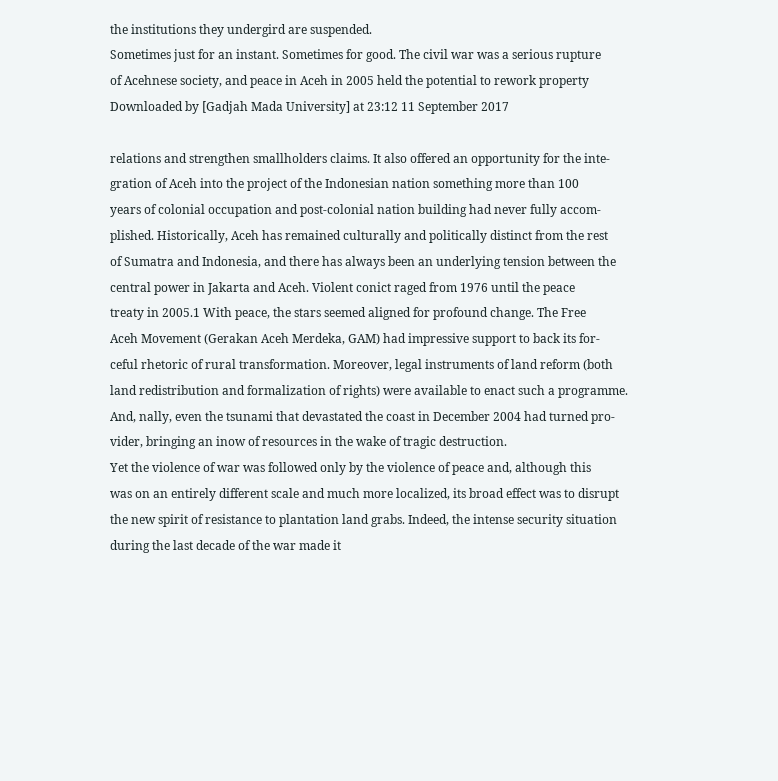the institutions they undergird are suspended.
Sometimes just for an instant. Sometimes for good. The civil war was a serious rupture
of Acehnese society, and peace in Aceh in 2005 held the potential to rework property
Downloaded by [Gadjah Mada University] at 23:12 11 September 2017

relations and strengthen smallholders claims. It also offered an opportunity for the inte-
gration of Aceh into the project of the Indonesian nation something more than 100
years of colonial occupation and post-colonial nation building had never fully accom-
plished. Historically, Aceh has remained culturally and politically distinct from the rest
of Sumatra and Indonesia, and there has always been an underlying tension between the
central power in Jakarta and Aceh. Violent conict raged from 1976 until the peace
treaty in 2005.1 With peace, the stars seemed aligned for profound change. The Free
Aceh Movement (Gerakan Aceh Merdeka, GAM) had impressive support to back its for-
ceful rhetoric of rural transformation. Moreover, legal instruments of land reform (both
land redistribution and formalization of rights) were available to enact such a programme.
And, nally, even the tsunami that devastated the coast in December 2004 had turned pro-
vider, bringing an inow of resources in the wake of tragic destruction.
Yet the violence of war was followed only by the violence of peace and, although this
was on an entirely different scale and much more localized, its broad effect was to disrupt
the new spirit of resistance to plantation land grabs. Indeed, the intense security situation
during the last decade of the war made it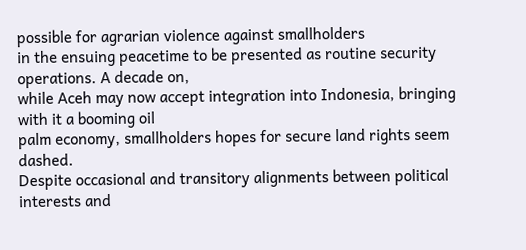possible for agrarian violence against smallholders
in the ensuing peacetime to be presented as routine security operations. A decade on,
while Aceh may now accept integration into Indonesia, bringing with it a booming oil
palm economy, smallholders hopes for secure land rights seem dashed.
Despite occasional and transitory alignments between political interests and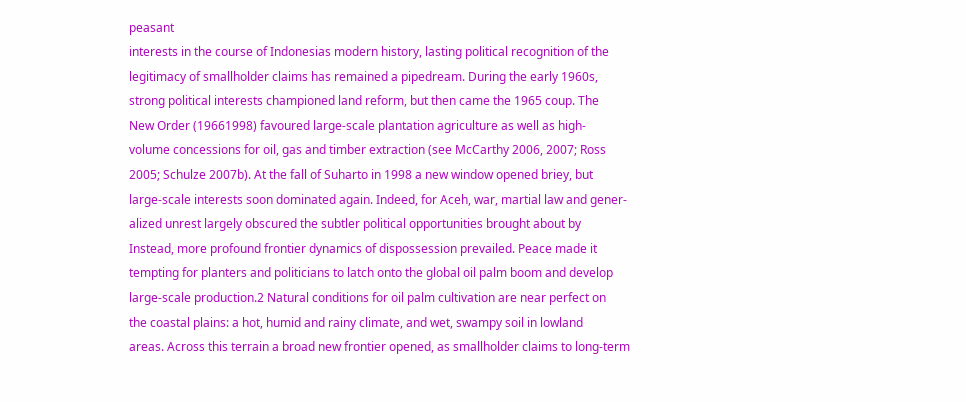peasant
interests in the course of Indonesias modern history, lasting political recognition of the
legitimacy of smallholder claims has remained a pipedream. During the early 1960s,
strong political interests championed land reform, but then came the 1965 coup. The
New Order (19661998) favoured large-scale plantation agriculture as well as high-
volume concessions for oil, gas and timber extraction (see McCarthy 2006, 2007; Ross
2005; Schulze 2007b). At the fall of Suharto in 1998 a new window opened briey, but
large-scale interests soon dominated again. Indeed, for Aceh, war, martial law and gener-
alized unrest largely obscured the subtler political opportunities brought about by
Instead, more profound frontier dynamics of dispossession prevailed. Peace made it
tempting for planters and politicians to latch onto the global oil palm boom and develop
large-scale production.2 Natural conditions for oil palm cultivation are near perfect on
the coastal plains: a hot, humid and rainy climate, and wet, swampy soil in lowland
areas. Across this terrain a broad new frontier opened, as smallholder claims to long-term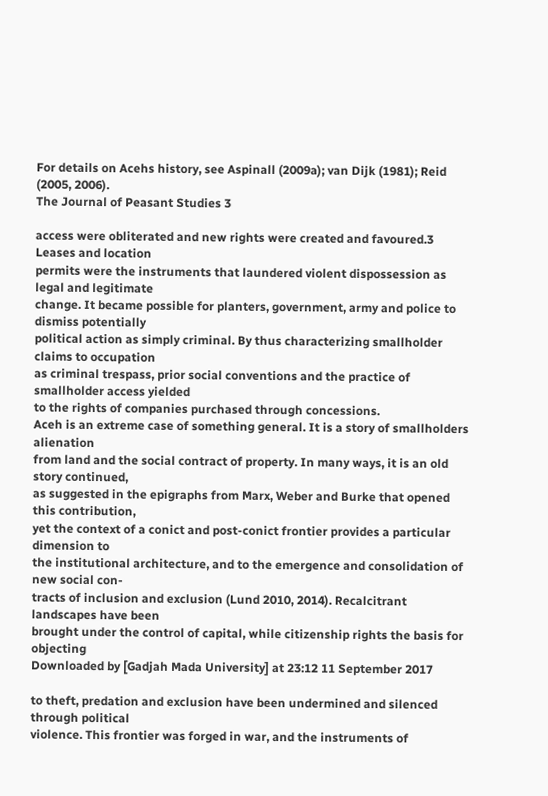For details on Acehs history, see Aspinall (2009a); van Dijk (1981); Reid (2005, 2006).
The Journal of Peasant Studies 3

access were obliterated and new rights were created and favoured.3 Leases and location
permits were the instruments that laundered violent dispossession as legal and legitimate
change. It became possible for planters, government, army and police to dismiss potentially
political action as simply criminal. By thus characterizing smallholder claims to occupation
as criminal trespass, prior social conventions and the practice of smallholder access yielded
to the rights of companies purchased through concessions.
Aceh is an extreme case of something general. It is a story of smallholders alienation
from land and the social contract of property. In many ways, it is an old story continued,
as suggested in the epigraphs from Marx, Weber and Burke that opened this contribution,
yet the context of a conict and post-conict frontier provides a particular dimension to
the institutional architecture, and to the emergence and consolidation of new social con-
tracts of inclusion and exclusion (Lund 2010, 2014). Recalcitrant landscapes have been
brought under the control of capital, while citizenship rights the basis for objecting
Downloaded by [Gadjah Mada University] at 23:12 11 September 2017

to theft, predation and exclusion have been undermined and silenced through political
violence. This frontier was forged in war, and the instruments of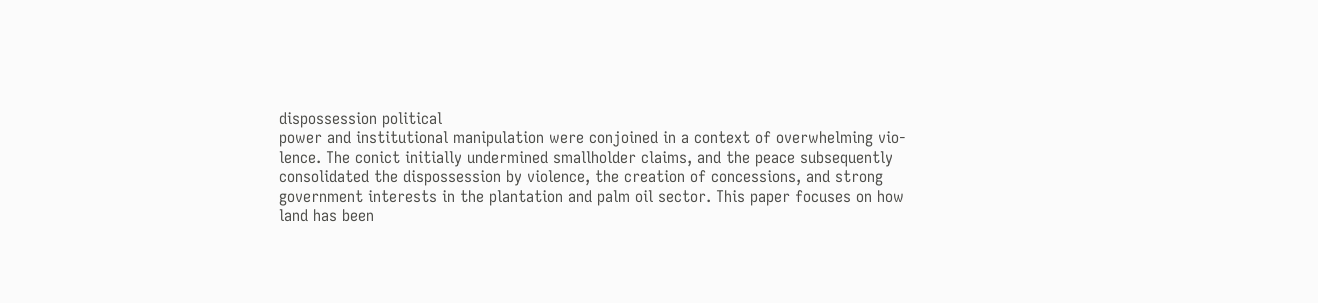dispossession political
power and institutional manipulation were conjoined in a context of overwhelming vio-
lence. The conict initially undermined smallholder claims, and the peace subsequently
consolidated the dispossession by violence, the creation of concessions, and strong
government interests in the plantation and palm oil sector. This paper focuses on how
land has been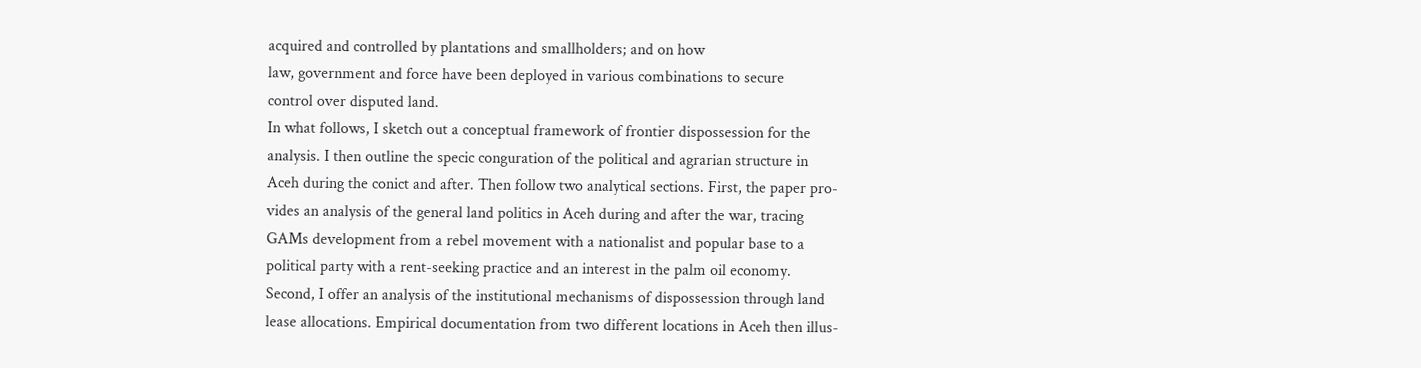acquired and controlled by plantations and smallholders; and on how
law, government and force have been deployed in various combinations to secure
control over disputed land.
In what follows, I sketch out a conceptual framework of frontier dispossession for the
analysis. I then outline the specic conguration of the political and agrarian structure in
Aceh during the conict and after. Then follow two analytical sections. First, the paper pro-
vides an analysis of the general land politics in Aceh during and after the war, tracing
GAMs development from a rebel movement with a nationalist and popular base to a
political party with a rent-seeking practice and an interest in the palm oil economy.
Second, I offer an analysis of the institutional mechanisms of dispossession through land
lease allocations. Empirical documentation from two different locations in Aceh then illus-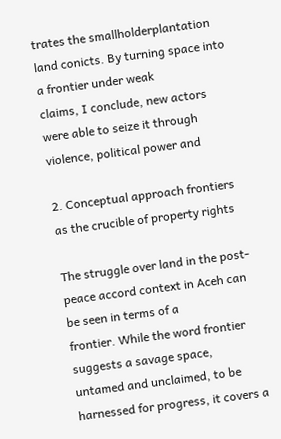trates the smallholderplantation land conicts. By turning space into a frontier under weak
claims, I conclude, new actors were able to seize it through violence, political power and

2. Conceptual approach frontiers as the crucible of property rights

The struggle over land in the post-peace accord context in Aceh can be seen in terms of a
frontier. While the word frontier suggests a savage space, untamed and unclaimed, to be
harnessed for progress, it covers a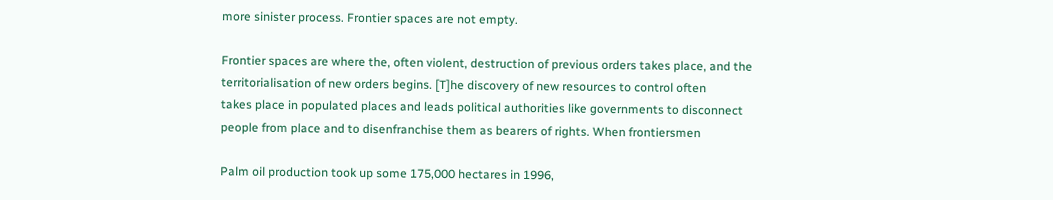more sinister process. Frontier spaces are not empty.

Frontier spaces are where the, often violent, destruction of previous orders takes place, and the
territorialisation of new orders begins. [T]he discovery of new resources to control often
takes place in populated places and leads political authorities like governments to disconnect
people from place and to disenfranchise them as bearers of rights. When frontiersmen

Palm oil production took up some 175,000 hectares in 1996,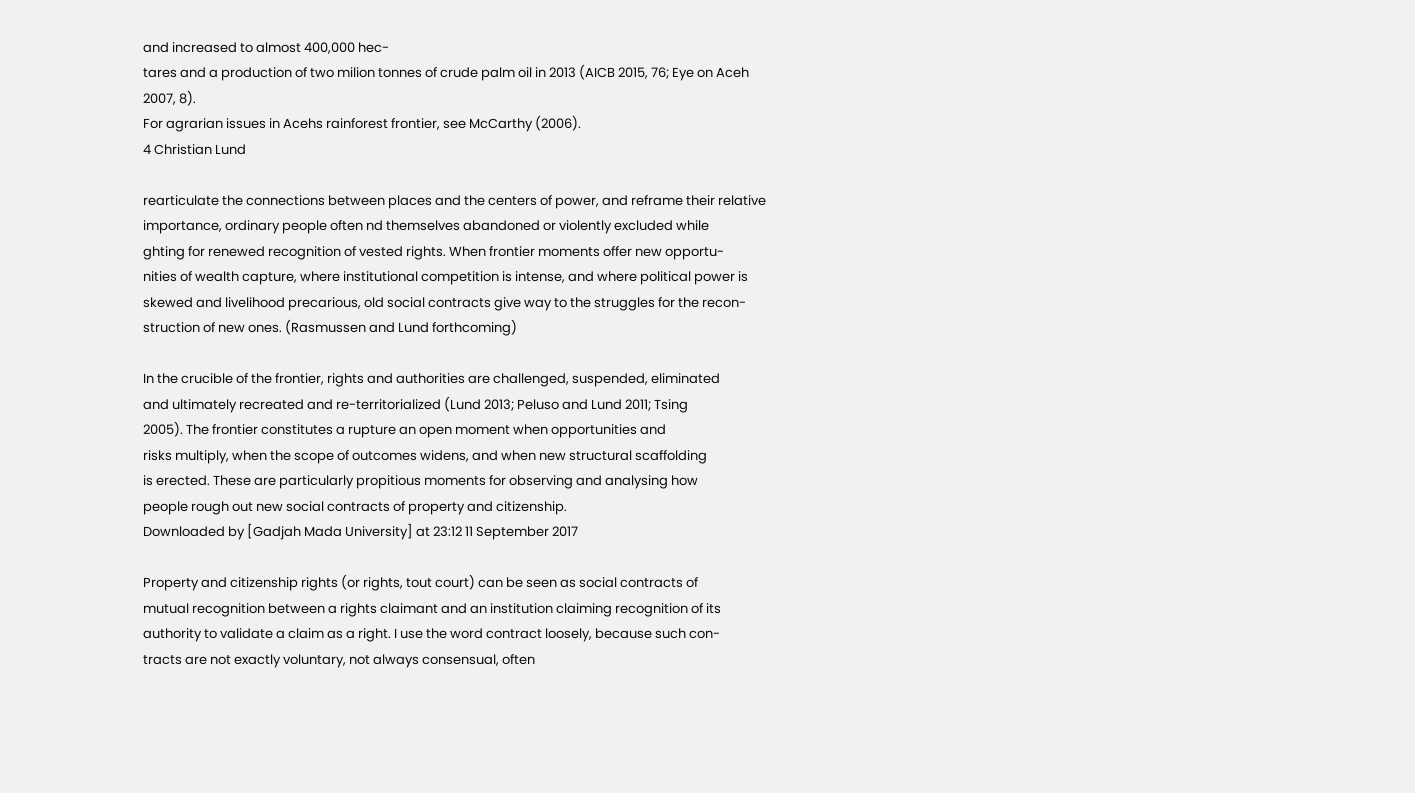and increased to almost 400,000 hec-
tares and a production of two milion tonnes of crude palm oil in 2013 (AICB 2015, 76; Eye on Aceh
2007, 8).
For agrarian issues in Acehs rainforest frontier, see McCarthy (2006).
4 Christian Lund

rearticulate the connections between places and the centers of power, and reframe their relative
importance, ordinary people often nd themselves abandoned or violently excluded while
ghting for renewed recognition of vested rights. When frontier moments offer new opportu-
nities of wealth capture, where institutional competition is intense, and where political power is
skewed and livelihood precarious, old social contracts give way to the struggles for the recon-
struction of new ones. (Rasmussen and Lund forthcoming)

In the crucible of the frontier, rights and authorities are challenged, suspended, eliminated
and ultimately recreated and re-territorialized (Lund 2013; Peluso and Lund 2011; Tsing
2005). The frontier constitutes a rupture an open moment when opportunities and
risks multiply, when the scope of outcomes widens, and when new structural scaffolding
is erected. These are particularly propitious moments for observing and analysing how
people rough out new social contracts of property and citizenship.
Downloaded by [Gadjah Mada University] at 23:12 11 September 2017

Property and citizenship rights (or rights, tout court) can be seen as social contracts of
mutual recognition between a rights claimant and an institution claiming recognition of its
authority to validate a claim as a right. I use the word contract loosely, because such con-
tracts are not exactly voluntary, not always consensual, often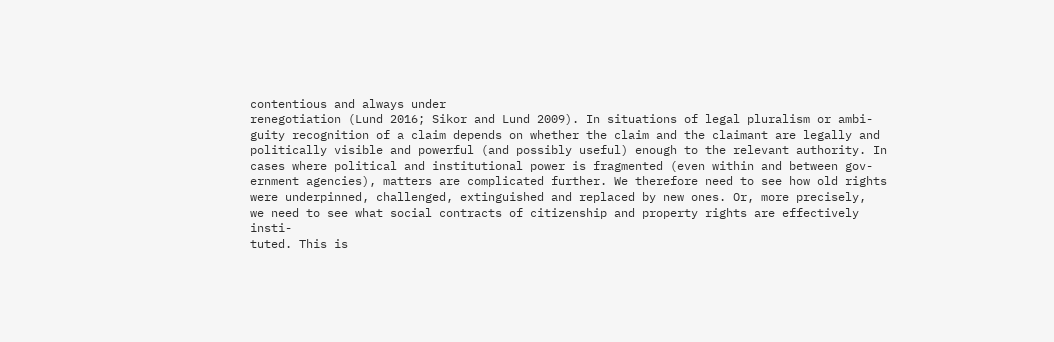contentious and always under
renegotiation (Lund 2016; Sikor and Lund 2009). In situations of legal pluralism or ambi-
guity recognition of a claim depends on whether the claim and the claimant are legally and
politically visible and powerful (and possibly useful) enough to the relevant authority. In
cases where political and institutional power is fragmented (even within and between gov-
ernment agencies), matters are complicated further. We therefore need to see how old rights
were underpinned, challenged, extinguished and replaced by new ones. Or, more precisely,
we need to see what social contracts of citizenship and property rights are effectively insti-
tuted. This is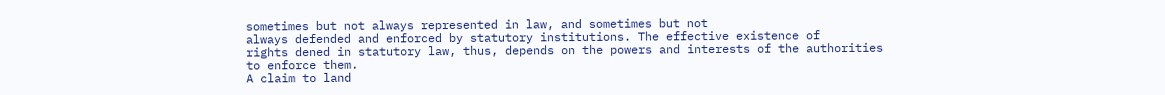sometimes but not always represented in law, and sometimes but not
always defended and enforced by statutory institutions. The effective existence of
rights dened in statutory law, thus, depends on the powers and interests of the authorities
to enforce them.
A claim to land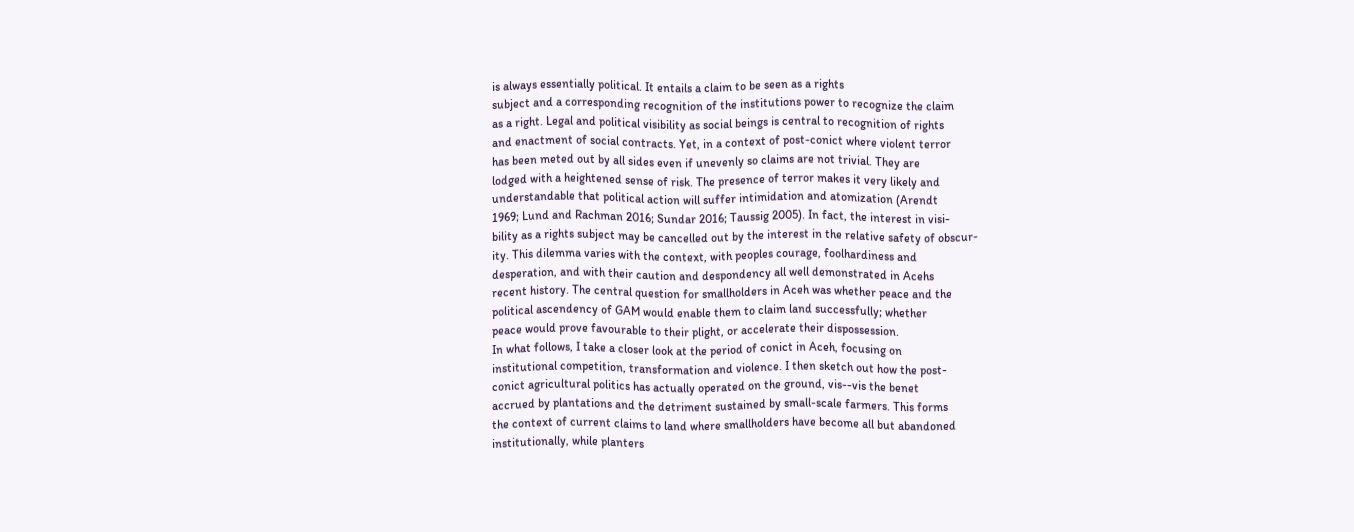is always essentially political. It entails a claim to be seen as a rights
subject and a corresponding recognition of the institutions power to recognize the claim
as a right. Legal and political visibility as social beings is central to recognition of rights
and enactment of social contracts. Yet, in a context of post-conict where violent terror
has been meted out by all sides even if unevenly so claims are not trivial. They are
lodged with a heightened sense of risk. The presence of terror makes it very likely and
understandable that political action will suffer intimidation and atomization (Arendt
1969; Lund and Rachman 2016; Sundar 2016; Taussig 2005). In fact, the interest in visi-
bility as a rights subject may be cancelled out by the interest in the relative safety of obscur-
ity. This dilemma varies with the context, with peoples courage, foolhardiness and
desperation, and with their caution and despondency all well demonstrated in Acehs
recent history. The central question for smallholders in Aceh was whether peace and the
political ascendency of GAM would enable them to claim land successfully; whether
peace would prove favourable to their plight, or accelerate their dispossession.
In what follows, I take a closer look at the period of conict in Aceh, focusing on
institutional competition, transformation and violence. I then sketch out how the post-
conict agricultural politics has actually operated on the ground, vis--vis the benet
accrued by plantations and the detriment sustained by small-scale farmers. This forms
the context of current claims to land where smallholders have become all but abandoned
institutionally, while planters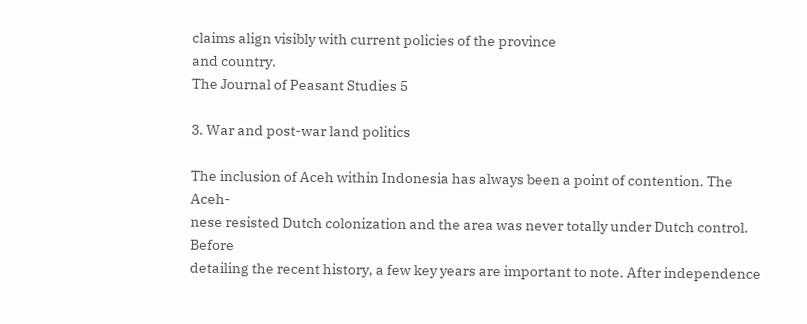claims align visibly with current policies of the province
and country.
The Journal of Peasant Studies 5

3. War and post-war land politics

The inclusion of Aceh within Indonesia has always been a point of contention. The Aceh-
nese resisted Dutch colonization and the area was never totally under Dutch control. Before
detailing the recent history, a few key years are important to note. After independence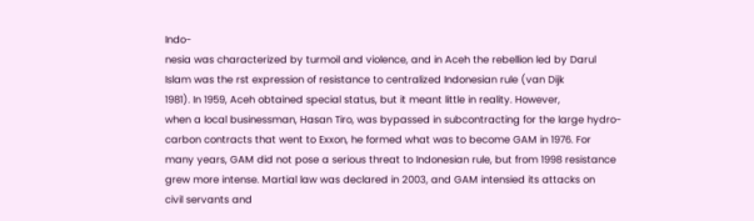Indo-
nesia was characterized by turmoil and violence, and in Aceh the rebellion led by Darul
Islam was the rst expression of resistance to centralized Indonesian rule (van Dijk
1981). In 1959, Aceh obtained special status, but it meant little in reality. However,
when a local businessman, Hasan Tiro, was bypassed in subcontracting for the large hydro-
carbon contracts that went to Exxon, he formed what was to become GAM in 1976. For
many years, GAM did not pose a serious threat to Indonesian rule, but from 1998 resistance
grew more intense. Martial law was declared in 2003, and GAM intensied its attacks on
civil servants and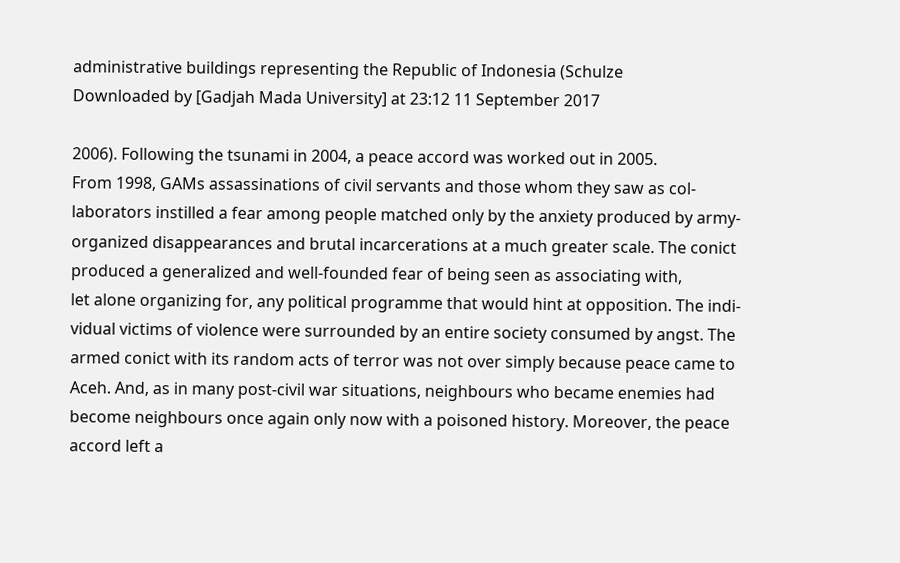administrative buildings representing the Republic of Indonesia (Schulze
Downloaded by [Gadjah Mada University] at 23:12 11 September 2017

2006). Following the tsunami in 2004, a peace accord was worked out in 2005.
From 1998, GAMs assassinations of civil servants and those whom they saw as col-
laborators instilled a fear among people matched only by the anxiety produced by army-
organized disappearances and brutal incarcerations at a much greater scale. The conict
produced a generalized and well-founded fear of being seen as associating with,
let alone organizing for, any political programme that would hint at opposition. The indi-
vidual victims of violence were surrounded by an entire society consumed by angst. The
armed conict with its random acts of terror was not over simply because peace came to
Aceh. And, as in many post-civil war situations, neighbours who became enemies had
become neighbours once again only now with a poisoned history. Moreover, the peace
accord left a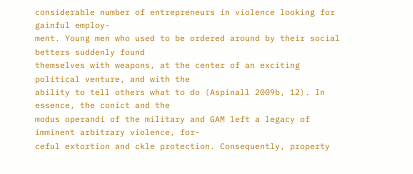considerable number of entrepreneurs in violence looking for gainful employ-
ment. Young men who used to be ordered around by their social betters suddenly found
themselves with weapons, at the center of an exciting political venture, and with the
ability to tell others what to do (Aspinall 2009b, 12). In essence, the conict and the
modus operandi of the military and GAM left a legacy of imminent arbitrary violence, for-
ceful extortion and ckle protection. Consequently, property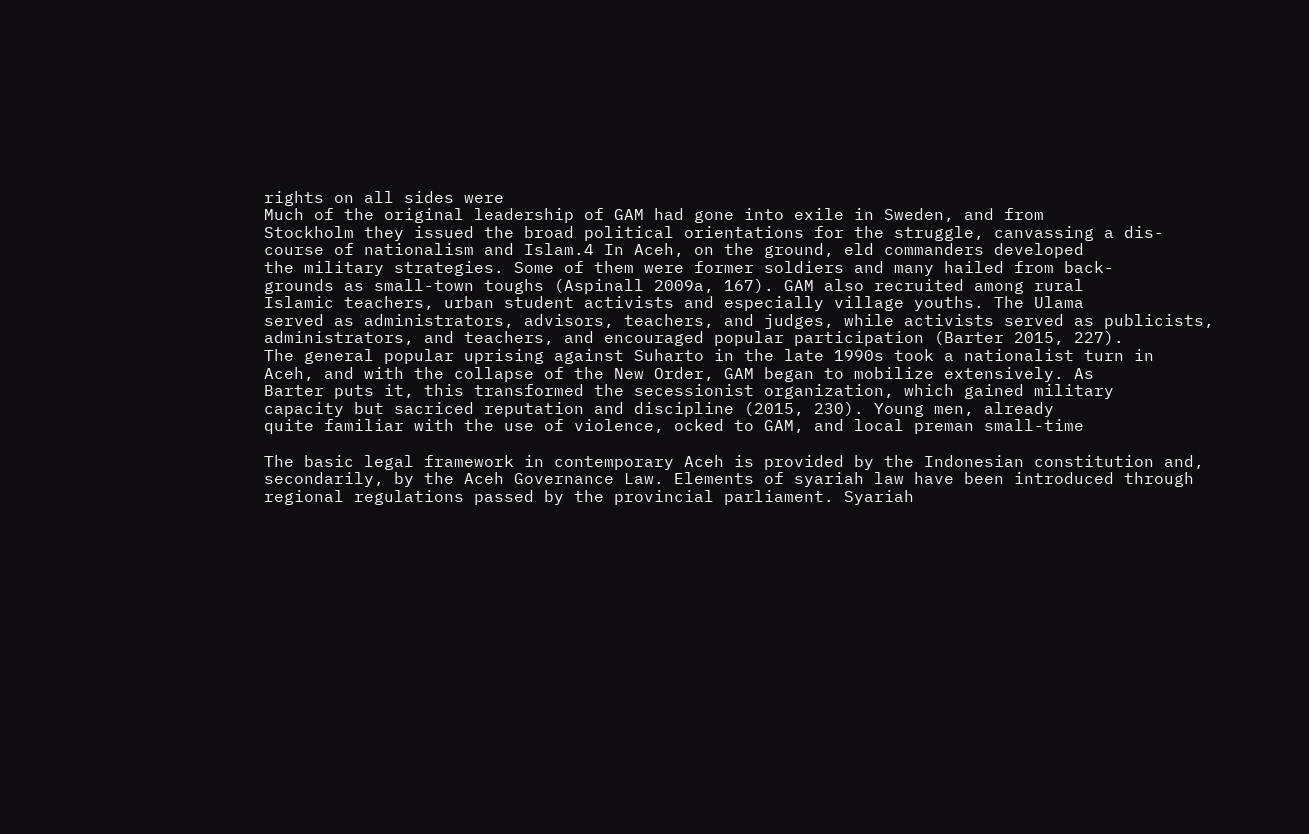rights on all sides were
Much of the original leadership of GAM had gone into exile in Sweden, and from
Stockholm they issued the broad political orientations for the struggle, canvassing a dis-
course of nationalism and Islam.4 In Aceh, on the ground, eld commanders developed
the military strategies. Some of them were former soldiers and many hailed from back-
grounds as small-town toughs (Aspinall 2009a, 167). GAM also recruited among rural
Islamic teachers, urban student activists and especially village youths. The Ulama
served as administrators, advisors, teachers, and judges, while activists served as publicists,
administrators, and teachers, and encouraged popular participation (Barter 2015, 227).
The general popular uprising against Suharto in the late 1990s took a nationalist turn in
Aceh, and with the collapse of the New Order, GAM began to mobilize extensively. As
Barter puts it, this transformed the secessionist organization, which gained military
capacity but sacriced reputation and discipline (2015, 230). Young men, already
quite familiar with the use of violence, ocked to GAM, and local preman small-time

The basic legal framework in contemporary Aceh is provided by the Indonesian constitution and,
secondarily, by the Aceh Governance Law. Elements of syariah law have been introduced through
regional regulations passed by the provincial parliament. Syariah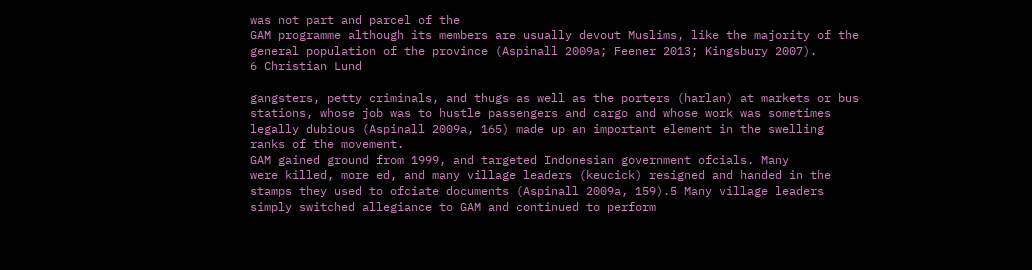was not part and parcel of the
GAM programme although its members are usually devout Muslims, like the majority of the
general population of the province (Aspinall 2009a; Feener 2013; Kingsbury 2007).
6 Christian Lund

gangsters, petty criminals, and thugs as well as the porters (harlan) at markets or bus
stations, whose job was to hustle passengers and cargo and whose work was sometimes
legally dubious (Aspinall 2009a, 165) made up an important element in the swelling
ranks of the movement.
GAM gained ground from 1999, and targeted Indonesian government ofcials. Many
were killed, more ed, and many village leaders (keucick) resigned and handed in the
stamps they used to ofciate documents (Aspinall 2009a, 159).5 Many village leaders
simply switched allegiance to GAM and continued to perform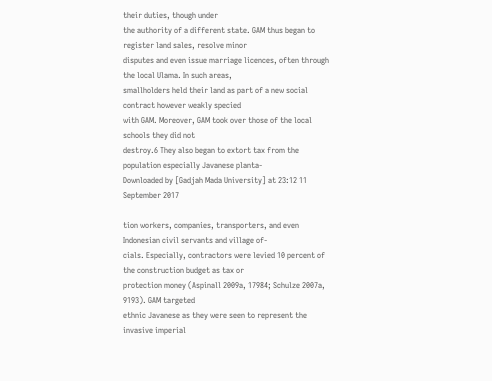their duties, though under
the authority of a different state. GAM thus began to register land sales, resolve minor
disputes and even issue marriage licences, often through the local Ulama. In such areas,
smallholders held their land as part of a new social contract however weakly specied
with GAM. Moreover, GAM took over those of the local schools they did not
destroy.6 They also began to extort tax from the population especially Javanese planta-
Downloaded by [Gadjah Mada University] at 23:12 11 September 2017

tion workers, companies, transporters, and even Indonesian civil servants and village of-
cials. Especially, contractors were levied 10 percent of the construction budget as tax or
protection money (Aspinall 2009a, 17984; Schulze 2007a, 9193). GAM targeted
ethnic Javanese as they were seen to represent the invasive imperial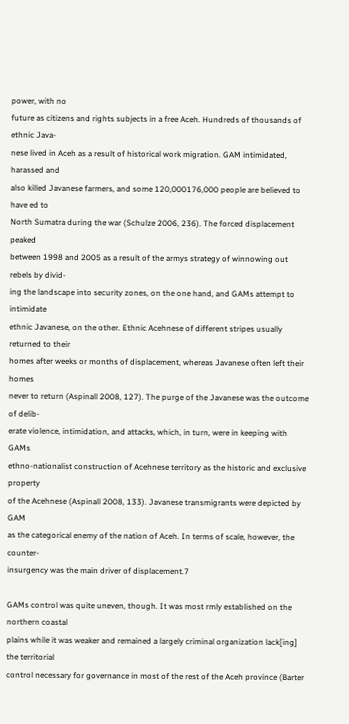power, with no
future as citizens and rights subjects in a free Aceh. Hundreds of thousands of ethnic Java-
nese lived in Aceh as a result of historical work migration. GAM intimidated, harassed and
also killed Javanese farmers, and some 120,000176,000 people are believed to have ed to
North Sumatra during the war (Schulze 2006, 236). The forced displacement peaked
between 1998 and 2005 as a result of the armys strategy of winnowing out rebels by divid-
ing the landscape into security zones, on the one hand, and GAMs attempt to intimidate
ethnic Javanese, on the other. Ethnic Acehnese of different stripes usually returned to their
homes after weeks or months of displacement, whereas Javanese often left their homes
never to return (Aspinall 2008, 127). The purge of the Javanese was the outcome of delib-
erate violence, intimidation, and attacks, which, in turn, were in keeping with GAMs
ethno-nationalist construction of Acehnese territory as the historic and exclusive property
of the Acehnese (Aspinall 2008, 133). Javanese transmigrants were depicted by GAM
as the categorical enemy of the nation of Aceh. In terms of scale, however, the counter-
insurgency was the main driver of displacement.7

GAMs control was quite uneven, though. It was most rmly established on the northern coastal
plains while it was weaker and remained a largely criminal organization lack[ing] the territorial
control necessary for governance in most of the rest of the Aceh province (Barter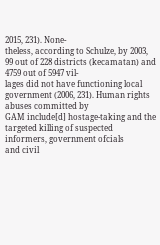2015, 231). None-
theless, according to Schulze, by 2003, 99 out of 228 districts (kecamatan) and 4759 out of 5947 vil-
lages did not have functioning local government (2006, 231). Human rights abuses committed by
GAM include[d] hostage-taking and the targeted killing of suspected informers, government ofcials
and civil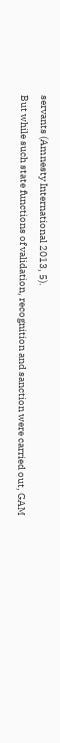servants (Amnesty International 2013, 5).
But while such state functions of validation, recognition and sanction were carried out, GAM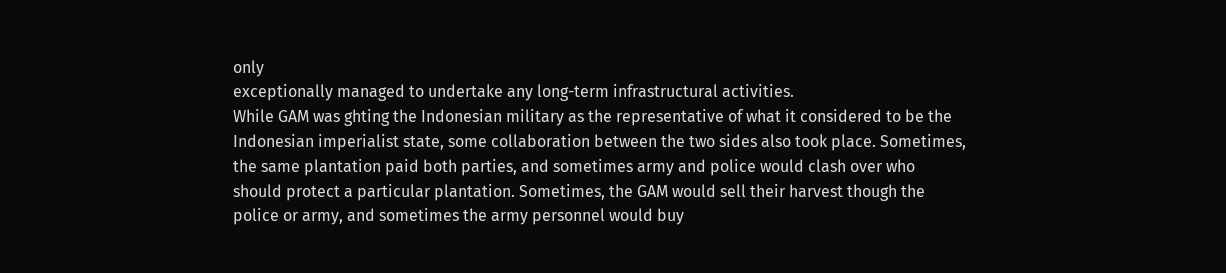only
exceptionally managed to undertake any long-term infrastructural activities.
While GAM was ghting the Indonesian military as the representative of what it considered to be the
Indonesian imperialist state, some collaboration between the two sides also took place. Sometimes,
the same plantation paid both parties, and sometimes army and police would clash over who
should protect a particular plantation. Sometimes, the GAM would sell their harvest though the
police or army, and sometimes the army personnel would buy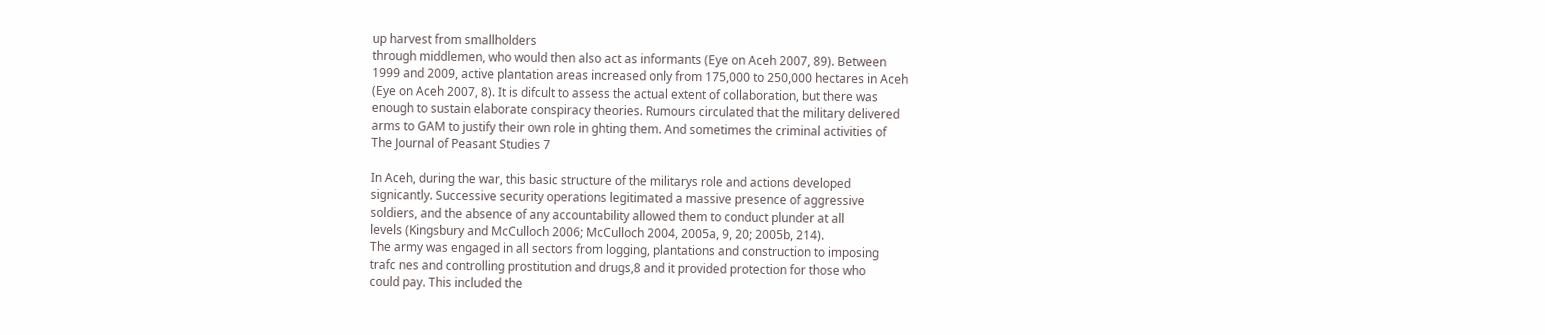up harvest from smallholders
through middlemen, who would then also act as informants (Eye on Aceh 2007, 89). Between
1999 and 2009, active plantation areas increased only from 175,000 to 250,000 hectares in Aceh
(Eye on Aceh 2007, 8). It is difcult to assess the actual extent of collaboration, but there was
enough to sustain elaborate conspiracy theories. Rumours circulated that the military delivered
arms to GAM to justify their own role in ghting them. And sometimes the criminal activities of
The Journal of Peasant Studies 7

In Aceh, during the war, this basic structure of the militarys role and actions developed
signicantly. Successive security operations legitimated a massive presence of aggressive
soldiers, and the absence of any accountability allowed them to conduct plunder at all
levels (Kingsbury and McCulloch 2006; McCulloch 2004, 2005a, 9, 20; 2005b, 214).
The army was engaged in all sectors from logging, plantations and construction to imposing
trafc nes and controlling prostitution and drugs,8 and it provided protection for those who
could pay. This included the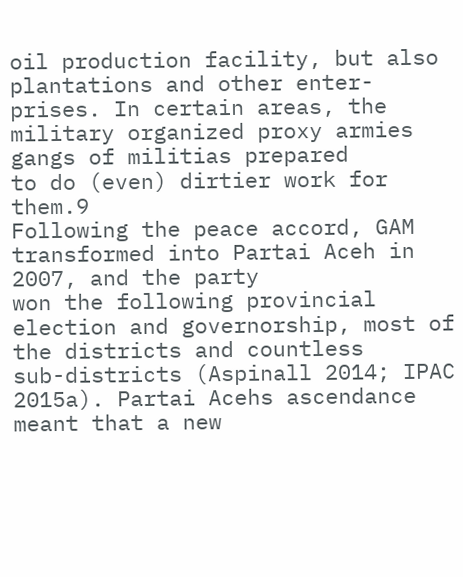oil production facility, but also plantations and other enter-
prises. In certain areas, the military organized proxy armies gangs of militias prepared
to do (even) dirtier work for them.9
Following the peace accord, GAM transformed into Partai Aceh in 2007, and the party
won the following provincial election and governorship, most of the districts and countless
sub-districts (Aspinall 2014; IPAC 2015a). Partai Acehs ascendance meant that a new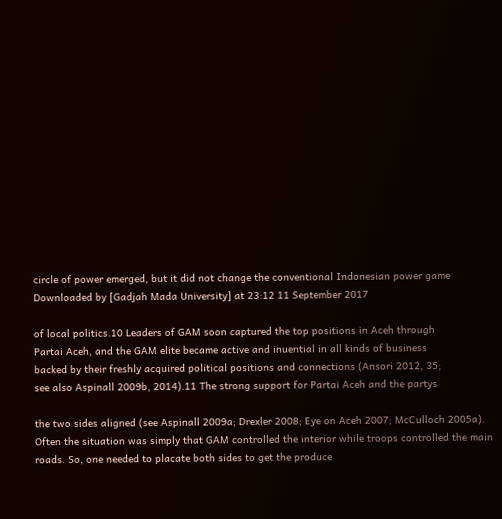circle of power emerged, but it did not change the conventional Indonesian power game
Downloaded by [Gadjah Mada University] at 23:12 11 September 2017

of local politics.10 Leaders of GAM soon captured the top positions in Aceh through
Partai Aceh, and the GAM elite became active and inuential in all kinds of business
backed by their freshly acquired political positions and connections (Ansori 2012, 35;
see also Aspinall 2009b, 2014).11 The strong support for Partai Aceh and the partys

the two sides aligned (see Aspinall 2009a; Drexler 2008; Eye on Aceh 2007; McCulloch 2005a).
Often the situation was simply that GAM controlled the interior while troops controlled the main
roads. So, one needed to placate both sides to get the produce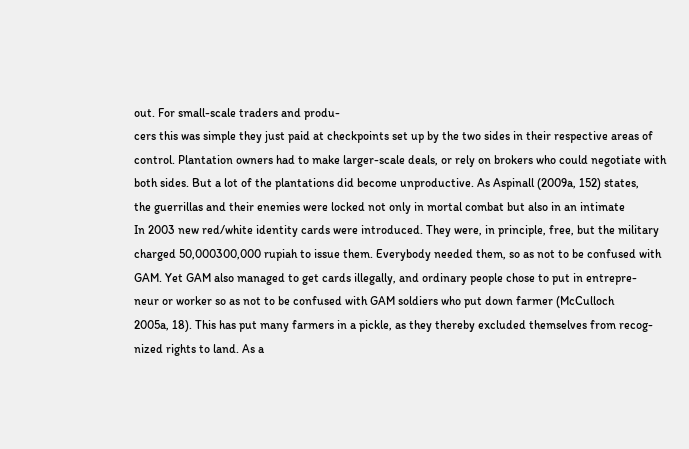out. For small-scale traders and produ-
cers this was simple they just paid at checkpoints set up by the two sides in their respective areas of
control. Plantation owners had to make larger-scale deals, or rely on brokers who could negotiate with
both sides. But a lot of the plantations did become unproductive. As Aspinall (2009a, 152) states,
the guerrillas and their enemies were locked not only in mortal combat but also in an intimate
In 2003 new red/white identity cards were introduced. They were, in principle, free, but the military
charged 50,000300,000 rupiah to issue them. Everybody needed them, so as not to be confused with
GAM. Yet GAM also managed to get cards illegally, and ordinary people chose to put in entrepre-
neur or worker so as not to be confused with GAM soldiers who put down farmer (McCulloch
2005a, 18). This has put many farmers in a pickle, as they thereby excluded themselves from recog-
nized rights to land. As a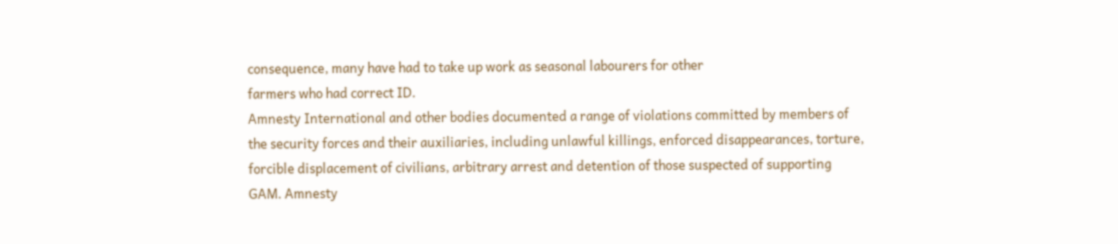consequence, many have had to take up work as seasonal labourers for other
farmers who had correct ID.
Amnesty International and other bodies documented a range of violations committed by members of
the security forces and their auxiliaries, including unlawful killings, enforced disappearances, torture,
forcible displacement of civilians, arbitrary arrest and detention of those suspected of supporting
GAM. Amnesty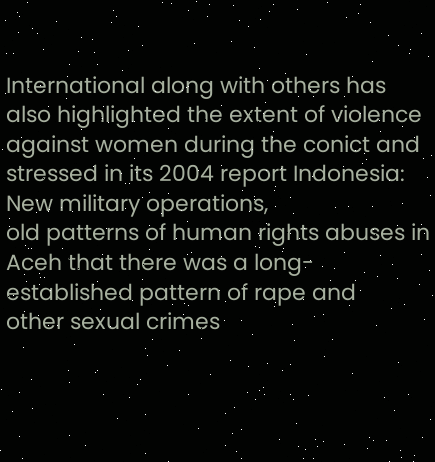International along with others has also highlighted the extent of violence
against women during the conict and stressed in its 2004 report Indonesia: New military operations,
old patterns of human rights abuses in Aceh that there was a long-established pattern of rape and
other sexual crimes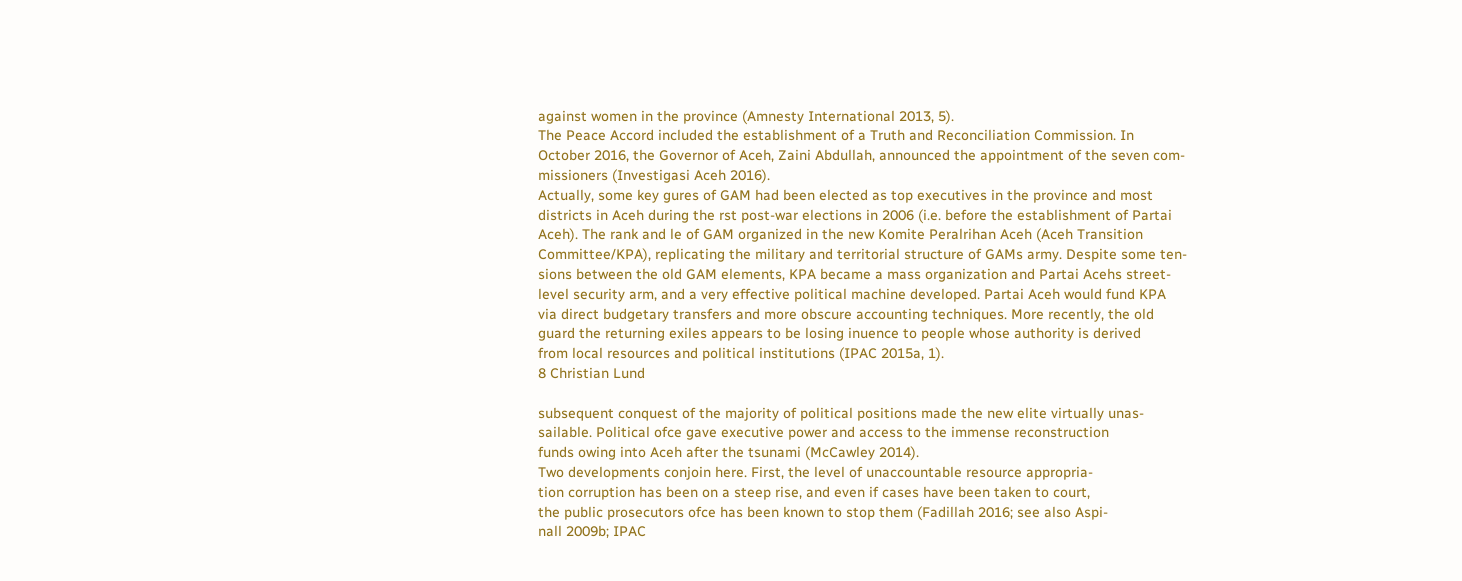against women in the province (Amnesty International 2013, 5).
The Peace Accord included the establishment of a Truth and Reconciliation Commission. In
October 2016, the Governor of Aceh, Zaini Abdullah, announced the appointment of the seven com-
missioners (Investigasi Aceh 2016).
Actually, some key gures of GAM had been elected as top executives in the province and most
districts in Aceh during the rst post-war elections in 2006 (i.e. before the establishment of Partai
Aceh). The rank and le of GAM organized in the new Komite Peralrihan Aceh (Aceh Transition
Committee/KPA), replicating the military and territorial structure of GAMs army. Despite some ten-
sions between the old GAM elements, KPA became a mass organization and Partai Acehs street-
level security arm, and a very effective political machine developed. Partai Aceh would fund KPA
via direct budgetary transfers and more obscure accounting techniques. More recently, the old
guard the returning exiles appears to be losing inuence to people whose authority is derived
from local resources and political institutions (IPAC 2015a, 1).
8 Christian Lund

subsequent conquest of the majority of political positions made the new elite virtually unas-
sailable. Political ofce gave executive power and access to the immense reconstruction
funds owing into Aceh after the tsunami (McCawley 2014).
Two developments conjoin here. First, the level of unaccountable resource appropria-
tion corruption has been on a steep rise, and even if cases have been taken to court,
the public prosecutors ofce has been known to stop them (Fadillah 2016; see also Aspi-
nall 2009b; IPAC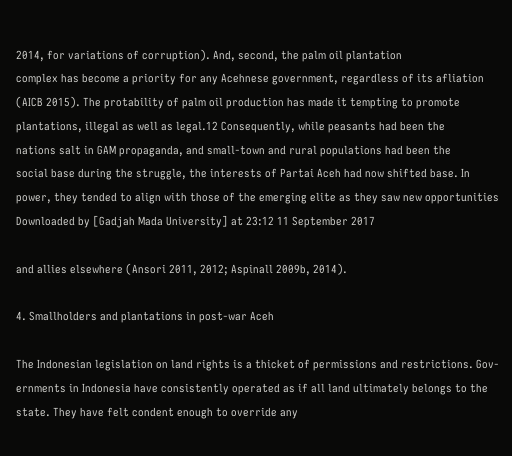2014, for variations of corruption). And, second, the palm oil plantation
complex has become a priority for any Acehnese government, regardless of its afliation
(AICB 2015). The protability of palm oil production has made it tempting to promote
plantations, illegal as well as legal.12 Consequently, while peasants had been the
nations salt in GAM propaganda, and small-town and rural populations had been the
social base during the struggle, the interests of Partai Aceh had now shifted base. In
power, they tended to align with those of the emerging elite as they saw new opportunities
Downloaded by [Gadjah Mada University] at 23:12 11 September 2017

and allies elsewhere (Ansori 2011, 2012; Aspinall 2009b, 2014).

4. Smallholders and plantations in post-war Aceh

The Indonesian legislation on land rights is a thicket of permissions and restrictions. Gov-
ernments in Indonesia have consistently operated as if all land ultimately belongs to the
state. They have felt condent enough to override any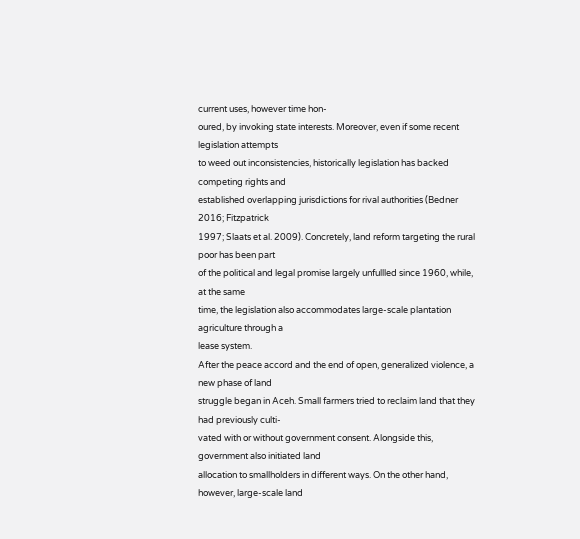current uses, however time hon-
oured, by invoking state interests. Moreover, even if some recent legislation attempts
to weed out inconsistencies, historically legislation has backed competing rights and
established overlapping jurisdictions for rival authorities (Bedner 2016; Fitzpatrick
1997; Slaats et al. 2009). Concretely, land reform targeting the rural poor has been part
of the political and legal promise largely unfullled since 1960, while, at the same
time, the legislation also accommodates large-scale plantation agriculture through a
lease system.
After the peace accord and the end of open, generalized violence, a new phase of land
struggle began in Aceh. Small farmers tried to reclaim land that they had previously culti-
vated with or without government consent. Alongside this, government also initiated land
allocation to smallholders in different ways. On the other hand, however, large-scale land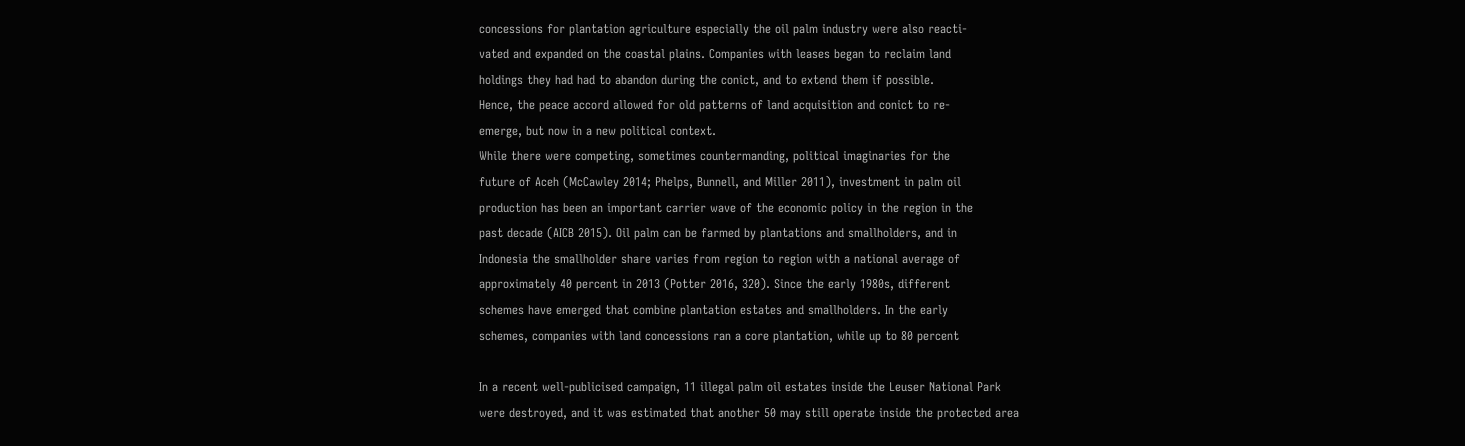concessions for plantation agriculture especially the oil palm industry were also reacti-
vated and expanded on the coastal plains. Companies with leases began to reclaim land
holdings they had had to abandon during the conict, and to extend them if possible.
Hence, the peace accord allowed for old patterns of land acquisition and conict to re-
emerge, but now in a new political context.
While there were competing, sometimes countermanding, political imaginaries for the
future of Aceh (McCawley 2014; Phelps, Bunnell, and Miller 2011), investment in palm oil
production has been an important carrier wave of the economic policy in the region in the
past decade (AICB 2015). Oil palm can be farmed by plantations and smallholders, and in
Indonesia the smallholder share varies from region to region with a national average of
approximately 40 percent in 2013 (Potter 2016, 320). Since the early 1980s, different
schemes have emerged that combine plantation estates and smallholders. In the early
schemes, companies with land concessions ran a core plantation, while up to 80 percent

In a recent well-publicised campaign, 11 illegal palm oil estates inside the Leuser National Park
were destroyed, and it was estimated that another 50 may still operate inside the protected area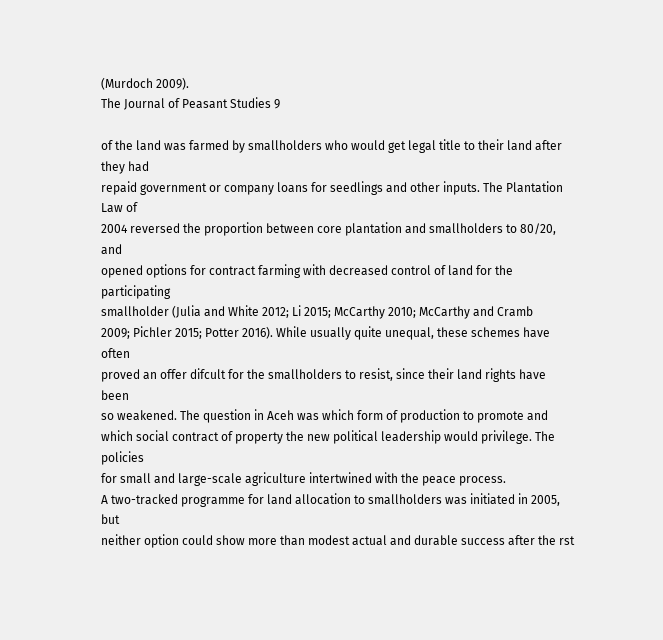(Murdoch 2009).
The Journal of Peasant Studies 9

of the land was farmed by smallholders who would get legal title to their land after they had
repaid government or company loans for seedlings and other inputs. The Plantation Law of
2004 reversed the proportion between core plantation and smallholders to 80/20, and
opened options for contract farming with decreased control of land for the participating
smallholder (Julia and White 2012; Li 2015; McCarthy 2010; McCarthy and Cramb
2009; Pichler 2015; Potter 2016). While usually quite unequal, these schemes have often
proved an offer difcult for the smallholders to resist, since their land rights have been
so weakened. The question in Aceh was which form of production to promote and
which social contract of property the new political leadership would privilege. The policies
for small and large-scale agriculture intertwined with the peace process.
A two-tracked programme for land allocation to smallholders was initiated in 2005, but
neither option could show more than modest actual and durable success after the rst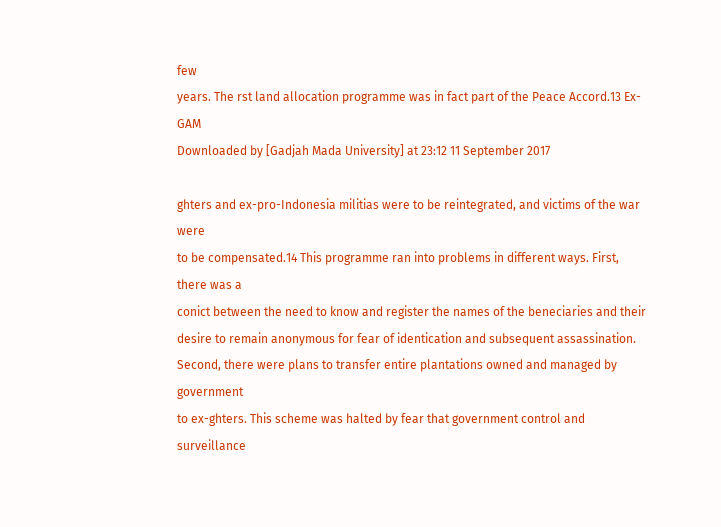few
years. The rst land allocation programme was in fact part of the Peace Accord.13 Ex-GAM
Downloaded by [Gadjah Mada University] at 23:12 11 September 2017

ghters and ex-pro-Indonesia militias were to be reintegrated, and victims of the war were
to be compensated.14 This programme ran into problems in different ways. First, there was a
conict between the need to know and register the names of the beneciaries and their
desire to remain anonymous for fear of identication and subsequent assassination.
Second, there were plans to transfer entire plantations owned and managed by government
to ex-ghters. This scheme was halted by fear that government control and surveillance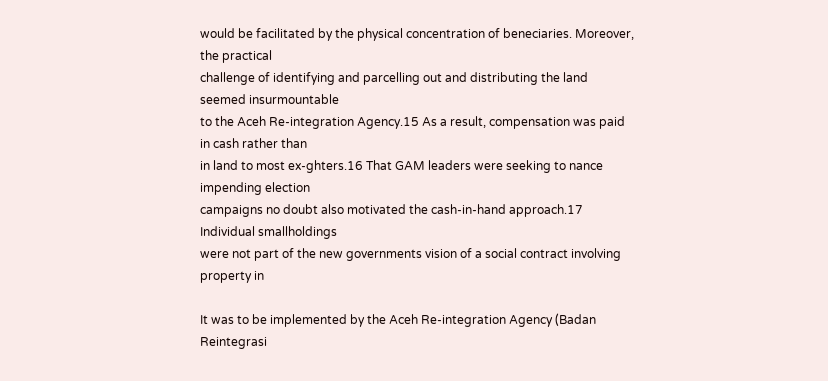would be facilitated by the physical concentration of beneciaries. Moreover, the practical
challenge of identifying and parcelling out and distributing the land seemed insurmountable
to the Aceh Re-integration Agency.15 As a result, compensation was paid in cash rather than
in land to most ex-ghters.16 That GAM leaders were seeking to nance impending election
campaigns no doubt also motivated the cash-in-hand approach.17 Individual smallholdings
were not part of the new governments vision of a social contract involving property in

It was to be implemented by the Aceh Re-integration Agency (Badan Reintegrasi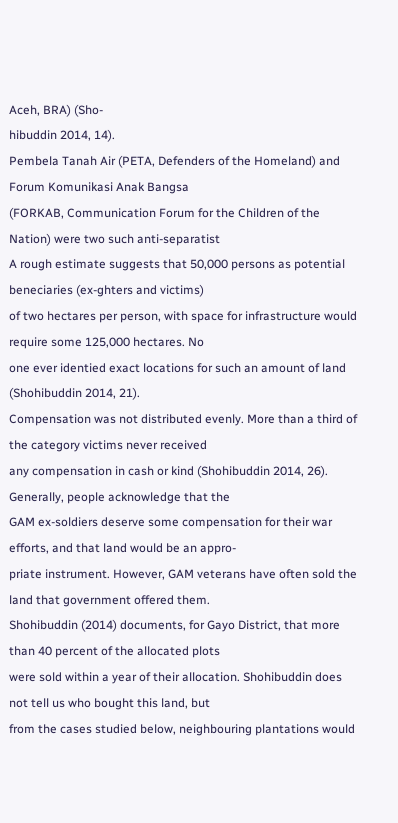Aceh, BRA) (Sho-
hibuddin 2014, 14).
Pembela Tanah Air (PETA, Defenders of the Homeland) and Forum Komunikasi Anak Bangsa
(FORKAB, Communication Forum for the Children of the Nation) were two such anti-separatist
A rough estimate suggests that 50,000 persons as potential beneciaries (ex-ghters and victims)
of two hectares per person, with space for infrastructure would require some 125,000 hectares. No
one ever identied exact locations for such an amount of land (Shohibuddin 2014, 21).
Compensation was not distributed evenly. More than a third of the category victims never received
any compensation in cash or kind (Shohibuddin 2014, 26). Generally, people acknowledge that the
GAM ex-soldiers deserve some compensation for their war efforts, and that land would be an appro-
priate instrument. However, GAM veterans have often sold the land that government offered them.
Shohibuddin (2014) documents, for Gayo District, that more than 40 percent of the allocated plots
were sold within a year of their allocation. Shohibuddin does not tell us who bought this land, but
from the cases studied below, neighbouring plantations would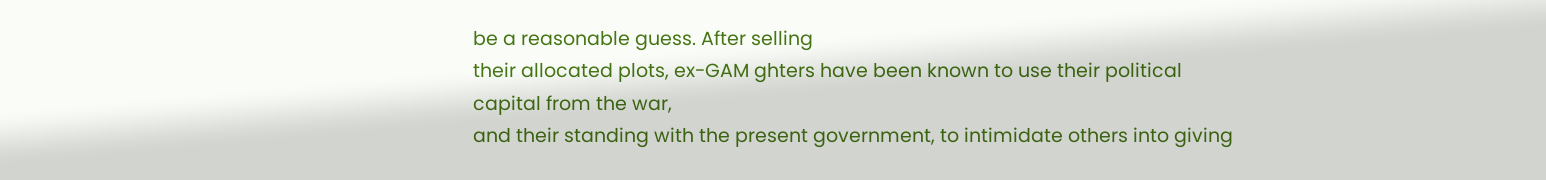be a reasonable guess. After selling
their allocated plots, ex-GAM ghters have been known to use their political capital from the war,
and their standing with the present government, to intimidate others into giving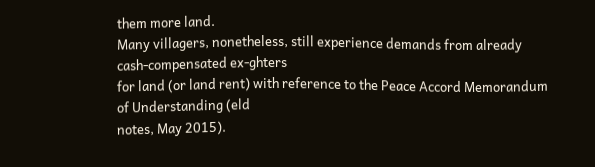them more land.
Many villagers, nonetheless, still experience demands from already cash-compensated ex-ghters
for land (or land rent) with reference to the Peace Accord Memorandum of Understanding (eld
notes, May 2015).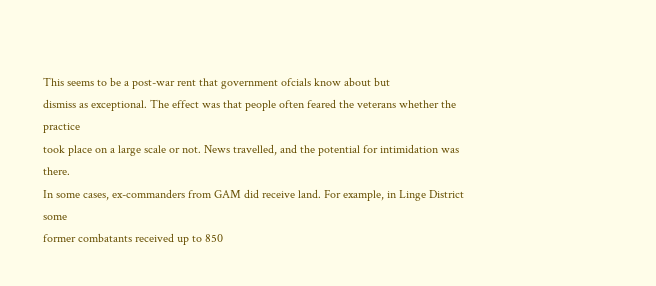This seems to be a post-war rent that government ofcials know about but
dismiss as exceptional. The effect was that people often feared the veterans whether the practice
took place on a large scale or not. News travelled, and the potential for intimidation was there.
In some cases, ex-commanders from GAM did receive land. For example, in Linge District some
former combatants received up to 850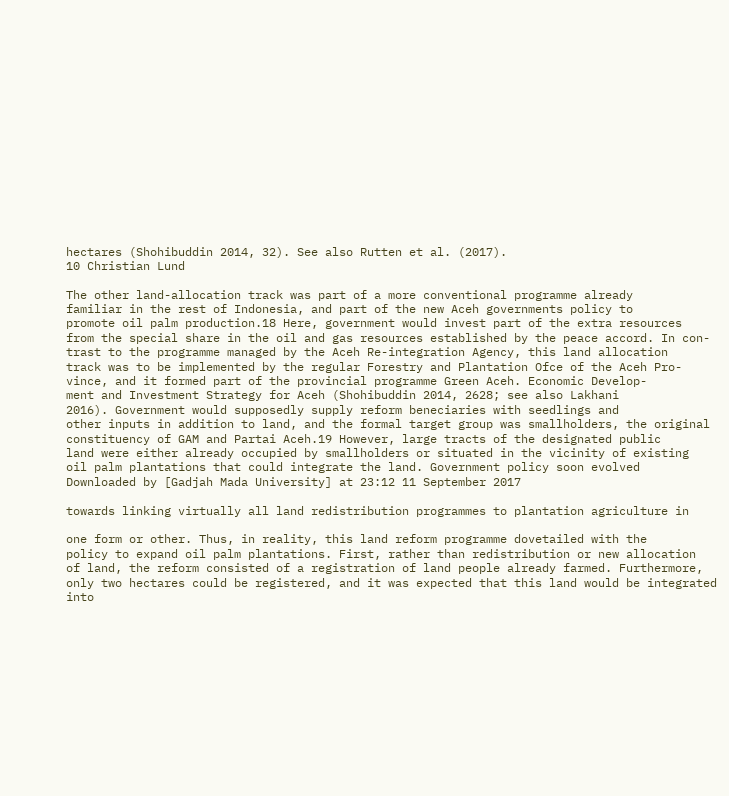hectares (Shohibuddin 2014, 32). See also Rutten et al. (2017).
10 Christian Lund

The other land-allocation track was part of a more conventional programme already
familiar in the rest of Indonesia, and part of the new Aceh governments policy to
promote oil palm production.18 Here, government would invest part of the extra resources
from the special share in the oil and gas resources established by the peace accord. In con-
trast to the programme managed by the Aceh Re-integration Agency, this land allocation
track was to be implemented by the regular Forestry and Plantation Ofce of the Aceh Pro-
vince, and it formed part of the provincial programme Green Aceh. Economic Develop-
ment and Investment Strategy for Aceh (Shohibuddin 2014, 2628; see also Lakhani
2016). Government would supposedly supply reform beneciaries with seedlings and
other inputs in addition to land, and the formal target group was smallholders, the original
constituency of GAM and Partai Aceh.19 However, large tracts of the designated public
land were either already occupied by smallholders or situated in the vicinity of existing
oil palm plantations that could integrate the land. Government policy soon evolved
Downloaded by [Gadjah Mada University] at 23:12 11 September 2017

towards linking virtually all land redistribution programmes to plantation agriculture in

one form or other. Thus, in reality, this land reform programme dovetailed with the
policy to expand oil palm plantations. First, rather than redistribution or new allocation
of land, the reform consisted of a registration of land people already farmed. Furthermore,
only two hectares could be registered, and it was expected that this land would be integrated
into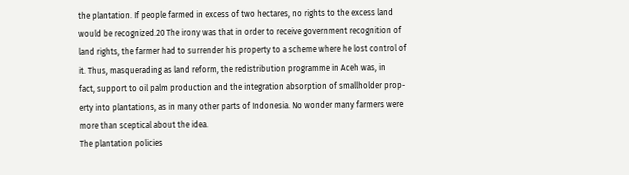the plantation. If people farmed in excess of two hectares, no rights to the excess land
would be recognized.20 The irony was that in order to receive government recognition of
land rights, the farmer had to surrender his property to a scheme where he lost control of
it. Thus, masquerading as land reform, the redistribution programme in Aceh was, in
fact, support to oil palm production and the integration absorption of smallholder prop-
erty into plantations, as in many other parts of Indonesia. No wonder many farmers were
more than sceptical about the idea.
The plantation policies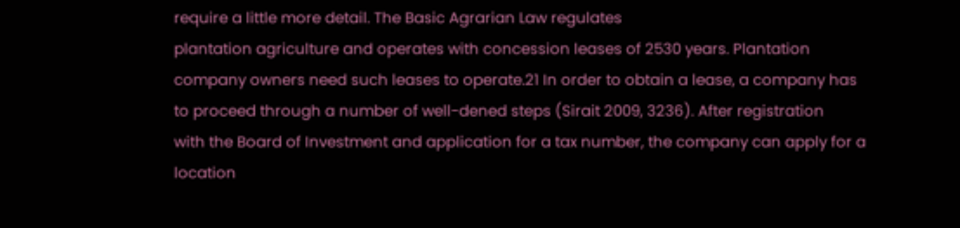require a little more detail. The Basic Agrarian Law regulates
plantation agriculture and operates with concession leases of 2530 years. Plantation
company owners need such leases to operate.21 In order to obtain a lease, a company has
to proceed through a number of well-dened steps (Sirait 2009, 3236). After registration
with the Board of Investment and application for a tax number, the company can apply for a
location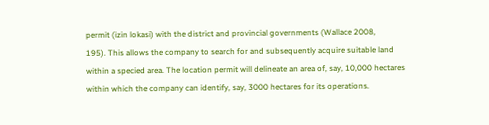permit (izin lokasi) with the district and provincial governments (Wallace 2008,
195). This allows the company to search for and subsequently acquire suitable land
within a specied area. The location permit will delineate an area of, say, 10,000 hectares
within which the company can identify, say, 3000 hectares for its operations.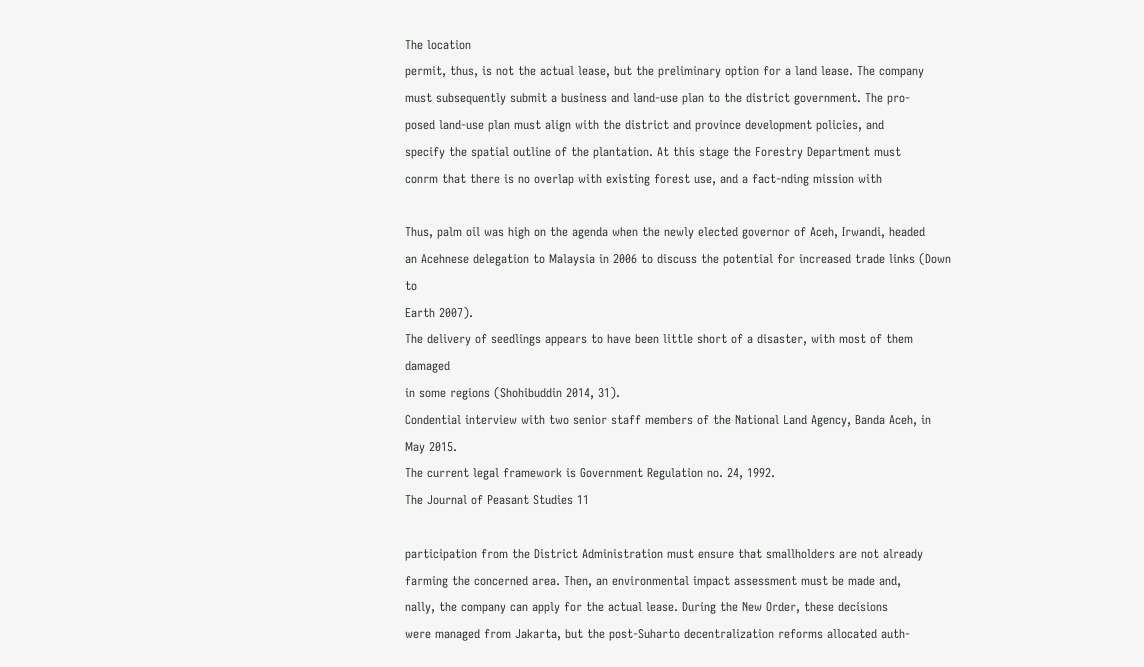The location
permit, thus, is not the actual lease, but the preliminary option for a land lease. The company
must subsequently submit a business and land-use plan to the district government. The pro-
posed land-use plan must align with the district and province development policies, and
specify the spatial outline of the plantation. At this stage the Forestry Department must
conrm that there is no overlap with existing forest use, and a fact-nding mission with

Thus, palm oil was high on the agenda when the newly elected governor of Aceh, Irwandi, headed
an Acehnese delegation to Malaysia in 2006 to discuss the potential for increased trade links (Down to
Earth 2007).
The delivery of seedlings appears to have been little short of a disaster, with most of them damaged
in some regions (Shohibuddin 2014, 31).
Condential interview with two senior staff members of the National Land Agency, Banda Aceh, in
May 2015.
The current legal framework is Government Regulation no. 24, 1992.
The Journal of Peasant Studies 11

participation from the District Administration must ensure that smallholders are not already
farming the concerned area. Then, an environmental impact assessment must be made and,
nally, the company can apply for the actual lease. During the New Order, these decisions
were managed from Jakarta, but the post-Suharto decentralization reforms allocated auth-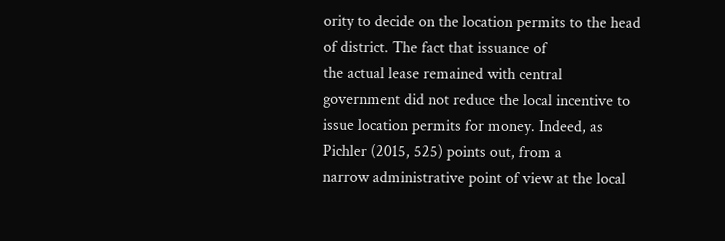ority to decide on the location permits to the head of district. The fact that issuance of
the actual lease remained with central government did not reduce the local incentive to
issue location permits for money. Indeed, as Pichler (2015, 525) points out, from a
narrow administrative point of view at the local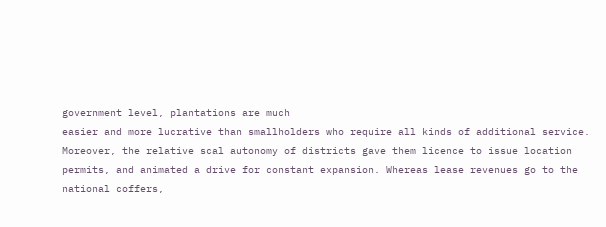government level, plantations are much
easier and more lucrative than smallholders who require all kinds of additional service.
Moreover, the relative scal autonomy of districts gave them licence to issue location
permits, and animated a drive for constant expansion. Whereas lease revenues go to the
national coffers,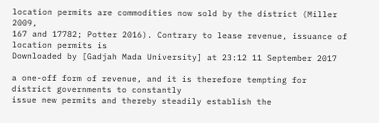location permits are commodities now sold by the district (Miller 2009,
167 and 17782; Potter 2016). Contrary to lease revenue, issuance of location permits is
Downloaded by [Gadjah Mada University] at 23:12 11 September 2017

a one-off form of revenue, and it is therefore tempting for district governments to constantly
issue new permits and thereby steadily establish the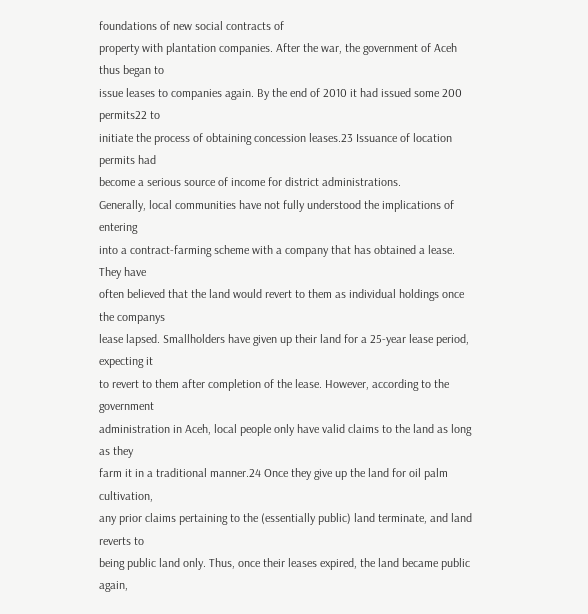foundations of new social contracts of
property with plantation companies. After the war, the government of Aceh thus began to
issue leases to companies again. By the end of 2010 it had issued some 200 permits22 to
initiate the process of obtaining concession leases.23 Issuance of location permits had
become a serious source of income for district administrations.
Generally, local communities have not fully understood the implications of entering
into a contract-farming scheme with a company that has obtained a lease. They have
often believed that the land would revert to them as individual holdings once the companys
lease lapsed. Smallholders have given up their land for a 25-year lease period, expecting it
to revert to them after completion of the lease. However, according to the government
administration in Aceh, local people only have valid claims to the land as long as they
farm it in a traditional manner.24 Once they give up the land for oil palm cultivation,
any prior claims pertaining to the (essentially public) land terminate, and land reverts to
being public land only. Thus, once their leases expired, the land became public again,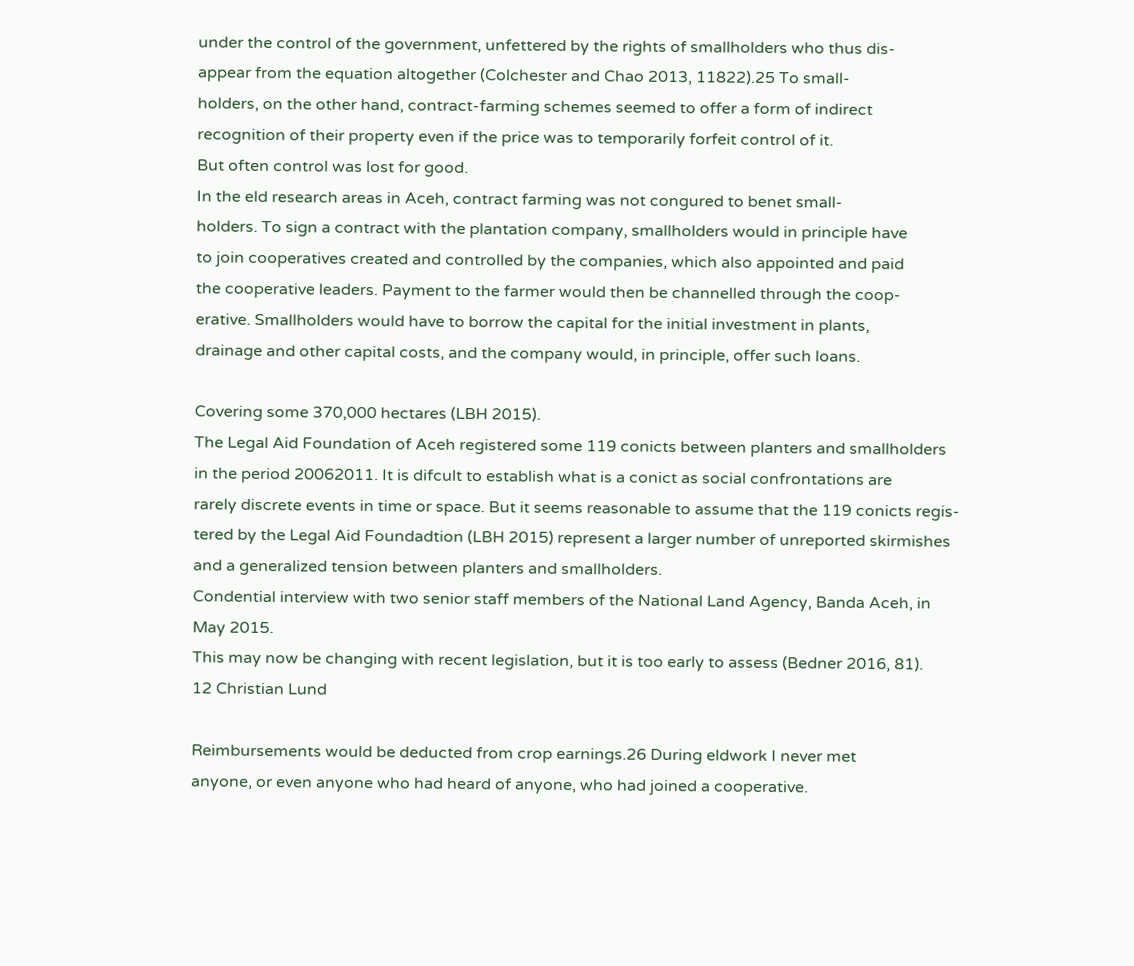under the control of the government, unfettered by the rights of smallholders who thus dis-
appear from the equation altogether (Colchester and Chao 2013, 11822).25 To small-
holders, on the other hand, contract-farming schemes seemed to offer a form of indirect
recognition of their property even if the price was to temporarily forfeit control of it.
But often control was lost for good.
In the eld research areas in Aceh, contract farming was not congured to benet small-
holders. To sign a contract with the plantation company, smallholders would in principle have
to join cooperatives created and controlled by the companies, which also appointed and paid
the cooperative leaders. Payment to the farmer would then be channelled through the coop-
erative. Smallholders would have to borrow the capital for the initial investment in plants,
drainage and other capital costs, and the company would, in principle, offer such loans.

Covering some 370,000 hectares (LBH 2015).
The Legal Aid Foundation of Aceh registered some 119 conicts between planters and smallholders
in the period 20062011. It is difcult to establish what is a conict as social confrontations are
rarely discrete events in time or space. But it seems reasonable to assume that the 119 conicts regis-
tered by the Legal Aid Foundadtion (LBH 2015) represent a larger number of unreported skirmishes
and a generalized tension between planters and smallholders.
Condential interview with two senior staff members of the National Land Agency, Banda Aceh, in
May 2015.
This may now be changing with recent legislation, but it is too early to assess (Bedner 2016, 81).
12 Christian Lund

Reimbursements would be deducted from crop earnings.26 During eldwork I never met
anyone, or even anyone who had heard of anyone, who had joined a cooperative.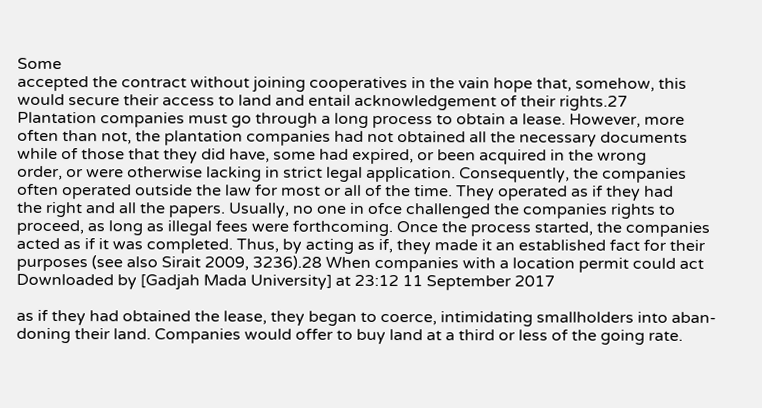Some
accepted the contract without joining cooperatives in the vain hope that, somehow, this
would secure their access to land and entail acknowledgement of their rights.27
Plantation companies must go through a long process to obtain a lease. However, more
often than not, the plantation companies had not obtained all the necessary documents
while of those that they did have, some had expired, or been acquired in the wrong
order, or were otherwise lacking in strict legal application. Consequently, the companies
often operated outside the law for most or all of the time. They operated as if they had
the right and all the papers. Usually, no one in ofce challenged the companies rights to
proceed, as long as illegal fees were forthcoming. Once the process started, the companies
acted as if it was completed. Thus, by acting as if, they made it an established fact for their
purposes (see also Sirait 2009, 3236).28 When companies with a location permit could act
Downloaded by [Gadjah Mada University] at 23:12 11 September 2017

as if they had obtained the lease, they began to coerce, intimidating smallholders into aban-
doning their land. Companies would offer to buy land at a third or less of the going rate.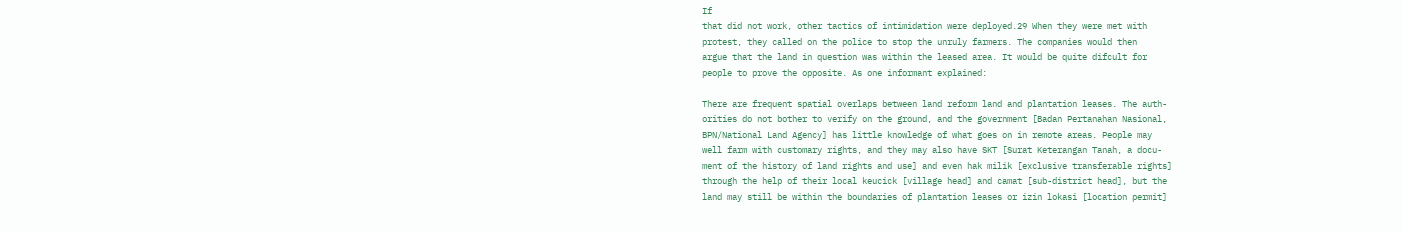If
that did not work, other tactics of intimidation were deployed.29 When they were met with
protest, they called on the police to stop the unruly farmers. The companies would then
argue that the land in question was within the leased area. It would be quite difcult for
people to prove the opposite. As one informant explained:

There are frequent spatial overlaps between land reform land and plantation leases. The auth-
orities do not bother to verify on the ground, and the government [Badan Pertanahan Nasional,
BPN/National Land Agency] has little knowledge of what goes on in remote areas. People may
well farm with customary rights, and they may also have SKT [Surat Keterangan Tanah, a docu-
ment of the history of land rights and use] and even hak milik [exclusive transferable rights]
through the help of their local keucick [village head] and camat [sub-district head], but the
land may still be within the boundaries of plantation leases or izin lokasi [location permit]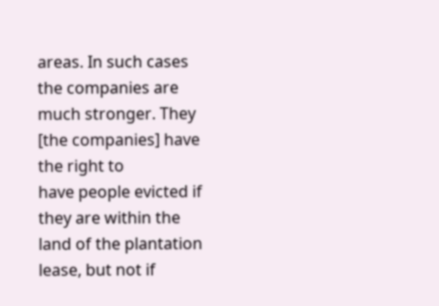areas. In such cases the companies are much stronger. They [the companies] have the right to
have people evicted if they are within the land of the plantation lease, but not if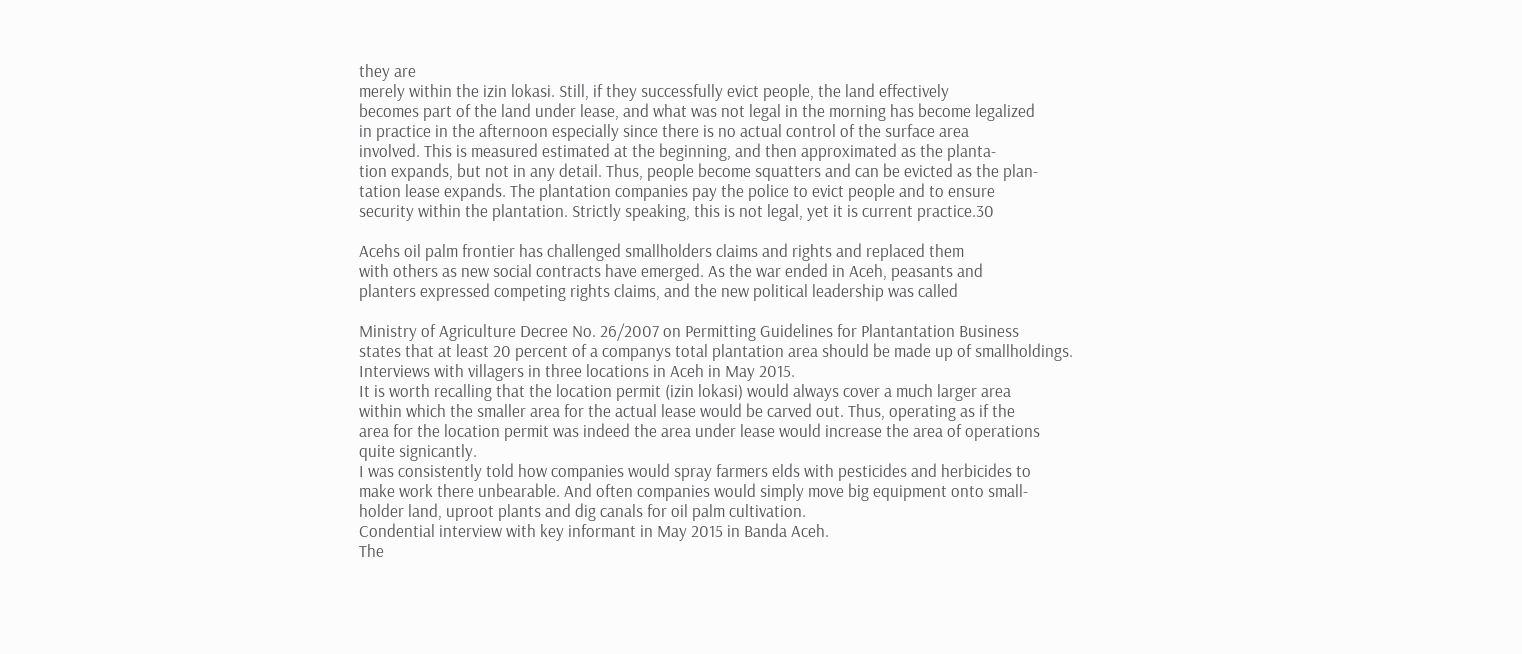they are
merely within the izin lokasi. Still, if they successfully evict people, the land effectively
becomes part of the land under lease, and what was not legal in the morning has become legalized
in practice in the afternoon especially since there is no actual control of the surface area
involved. This is measured estimated at the beginning, and then approximated as the planta-
tion expands, but not in any detail. Thus, people become squatters and can be evicted as the plan-
tation lease expands. The plantation companies pay the police to evict people and to ensure
security within the plantation. Strictly speaking, this is not legal, yet it is current practice.30

Acehs oil palm frontier has challenged smallholders claims and rights and replaced them
with others as new social contracts have emerged. As the war ended in Aceh, peasants and
planters expressed competing rights claims, and the new political leadership was called

Ministry of Agriculture Decree No. 26/2007 on Permitting Guidelines for Plantantation Business
states that at least 20 percent of a companys total plantation area should be made up of smallholdings.
Interviews with villagers in three locations in Aceh in May 2015.
It is worth recalling that the location permit (izin lokasi) would always cover a much larger area
within which the smaller area for the actual lease would be carved out. Thus, operating as if the
area for the location permit was indeed the area under lease would increase the area of operations
quite signicantly.
I was consistently told how companies would spray farmers elds with pesticides and herbicides to
make work there unbearable. And often companies would simply move big equipment onto small-
holder land, uproot plants and dig canals for oil palm cultivation.
Condential interview with key informant in May 2015 in Banda Aceh.
The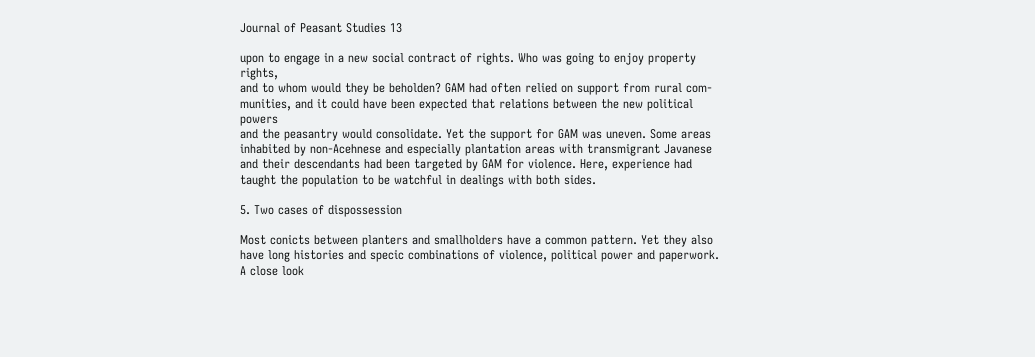Journal of Peasant Studies 13

upon to engage in a new social contract of rights. Who was going to enjoy property rights,
and to whom would they be beholden? GAM had often relied on support from rural com-
munities, and it could have been expected that relations between the new political powers
and the peasantry would consolidate. Yet the support for GAM was uneven. Some areas
inhabited by non-Acehnese and especially plantation areas with transmigrant Javanese
and their descendants had been targeted by GAM for violence. Here, experience had
taught the population to be watchful in dealings with both sides.

5. Two cases of dispossession

Most conicts between planters and smallholders have a common pattern. Yet they also
have long histories and specic combinations of violence, political power and paperwork.
A close look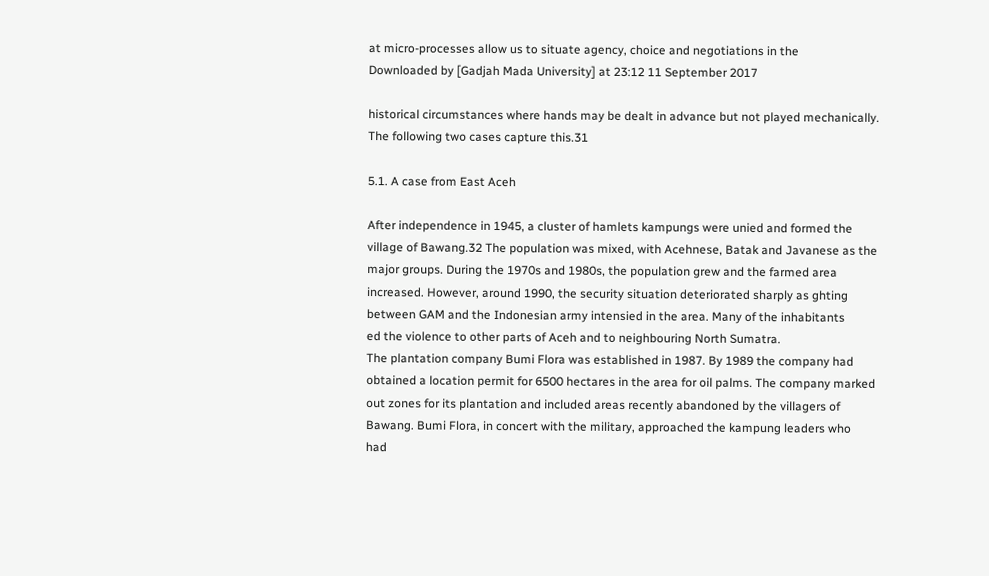at micro-processes allow us to situate agency, choice and negotiations in the
Downloaded by [Gadjah Mada University] at 23:12 11 September 2017

historical circumstances where hands may be dealt in advance but not played mechanically.
The following two cases capture this.31

5.1. A case from East Aceh

After independence in 1945, a cluster of hamlets kampungs were unied and formed the
village of Bawang.32 The population was mixed, with Acehnese, Batak and Javanese as the
major groups. During the 1970s and 1980s, the population grew and the farmed area
increased. However, around 1990, the security situation deteriorated sharply as ghting
between GAM and the Indonesian army intensied in the area. Many of the inhabitants
ed the violence to other parts of Aceh and to neighbouring North Sumatra.
The plantation company Bumi Flora was established in 1987. By 1989 the company had
obtained a location permit for 6500 hectares in the area for oil palms. The company marked
out zones for its plantation and included areas recently abandoned by the villagers of
Bawang. Bumi Flora, in concert with the military, approached the kampung leaders who
had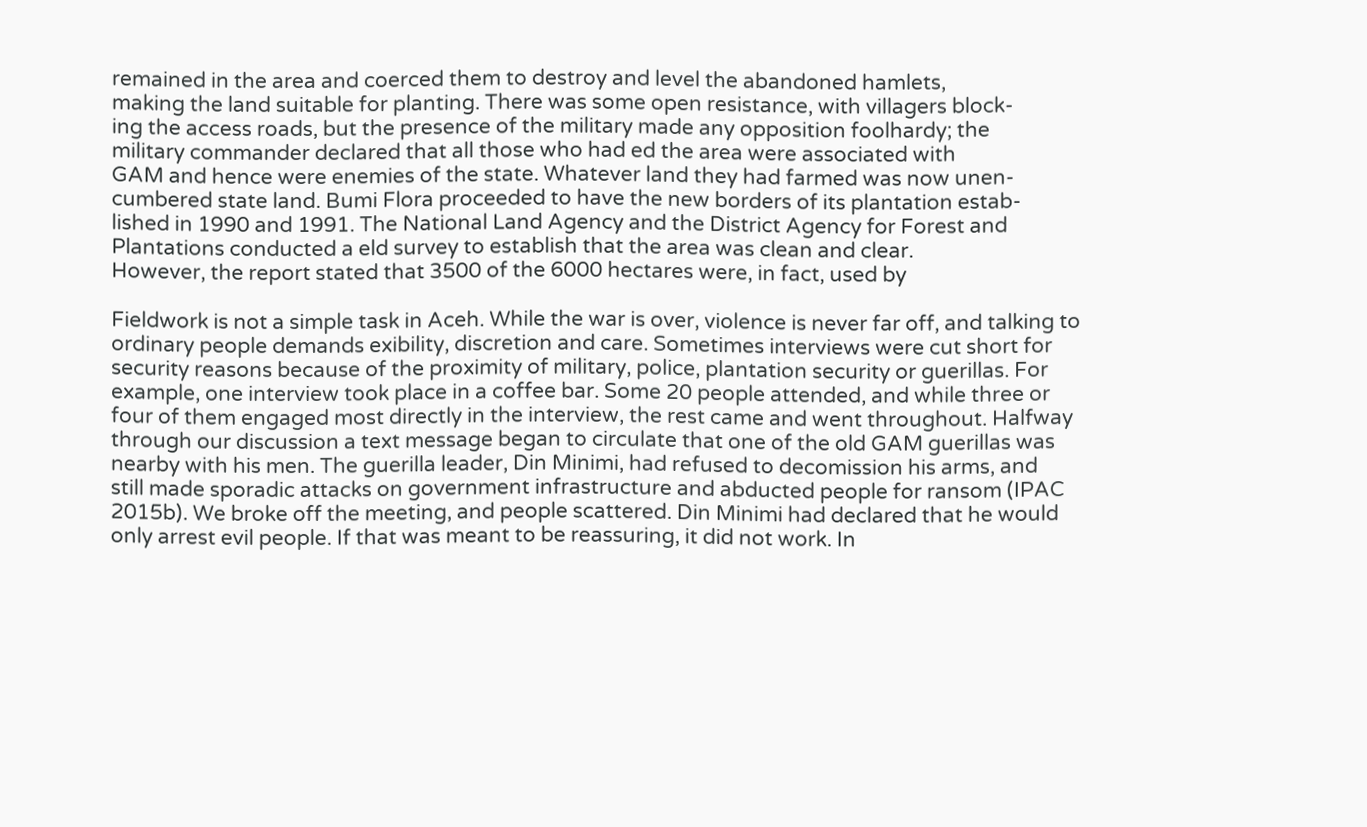remained in the area and coerced them to destroy and level the abandoned hamlets,
making the land suitable for planting. There was some open resistance, with villagers block-
ing the access roads, but the presence of the military made any opposition foolhardy; the
military commander declared that all those who had ed the area were associated with
GAM and hence were enemies of the state. Whatever land they had farmed was now unen-
cumbered state land. Bumi Flora proceeded to have the new borders of its plantation estab-
lished in 1990 and 1991. The National Land Agency and the District Agency for Forest and
Plantations conducted a eld survey to establish that the area was clean and clear.
However, the report stated that 3500 of the 6000 hectares were, in fact, used by

Fieldwork is not a simple task in Aceh. While the war is over, violence is never far off, and talking to
ordinary people demands exibility, discretion and care. Sometimes interviews were cut short for
security reasons because of the proximity of military, police, plantation security or guerillas. For
example, one interview took place in a coffee bar. Some 20 people attended, and while three or
four of them engaged most directly in the interview, the rest came and went throughout. Halfway
through our discussion a text message began to circulate that one of the old GAM guerillas was
nearby with his men. The guerilla leader, Din Minimi, had refused to decomission his arms, and
still made sporadic attacks on government infrastructure and abducted people for ransom (IPAC
2015b). We broke off the meeting, and people scattered. Din Minimi had declared that he would
only arrest evil people. If that was meant to be reassuring, it did not work. In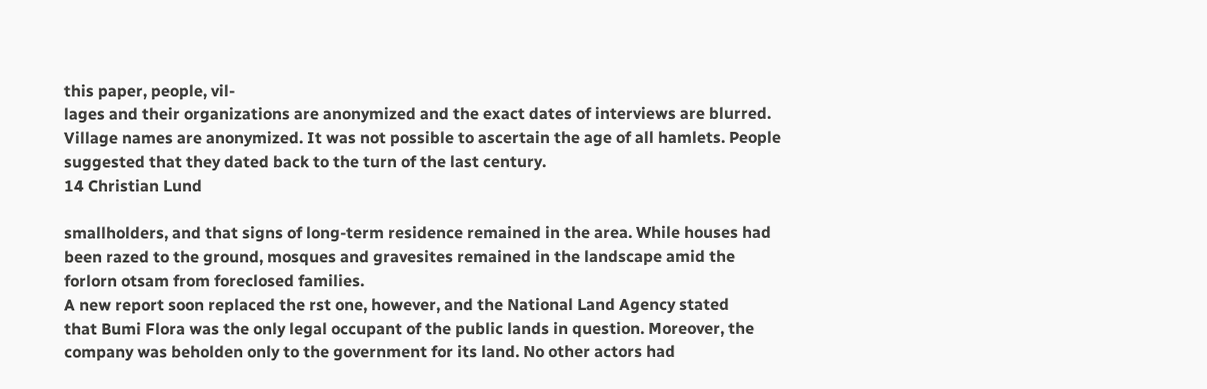this paper, people, vil-
lages and their organizations are anonymized and the exact dates of interviews are blurred.
Village names are anonymized. It was not possible to ascertain the age of all hamlets. People
suggested that they dated back to the turn of the last century.
14 Christian Lund

smallholders, and that signs of long-term residence remained in the area. While houses had
been razed to the ground, mosques and gravesites remained in the landscape amid the
forlorn otsam from foreclosed families.
A new report soon replaced the rst one, however, and the National Land Agency stated
that Bumi Flora was the only legal occupant of the public lands in question. Moreover, the
company was beholden only to the government for its land. No other actors had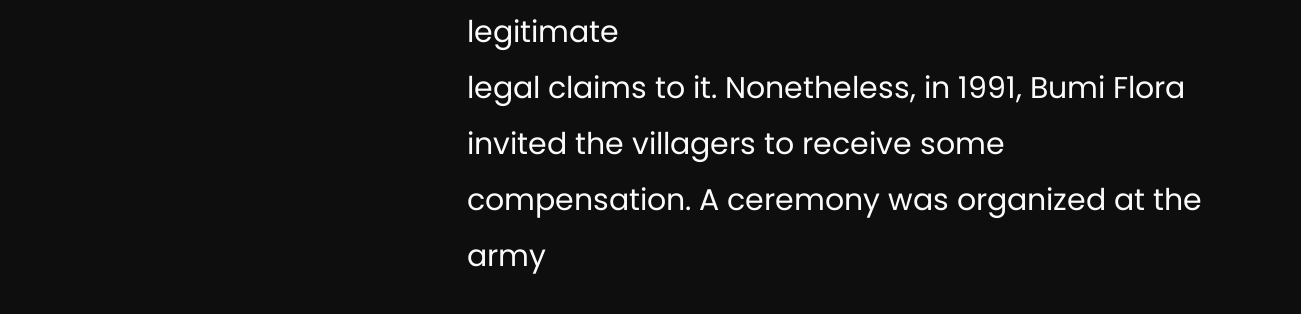legitimate
legal claims to it. Nonetheless, in 1991, Bumi Flora invited the villagers to receive some
compensation. A ceremony was organized at the army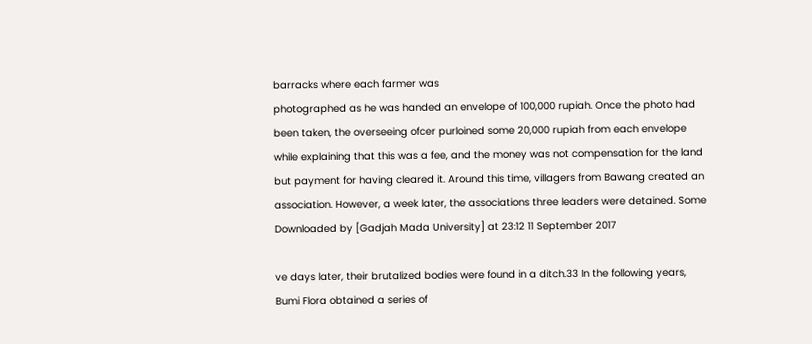barracks where each farmer was
photographed as he was handed an envelope of 100,000 rupiah. Once the photo had
been taken, the overseeing ofcer purloined some 20,000 rupiah from each envelope
while explaining that this was a fee, and the money was not compensation for the land
but payment for having cleared it. Around this time, villagers from Bawang created an
association. However, a week later, the associations three leaders were detained. Some
Downloaded by [Gadjah Mada University] at 23:12 11 September 2017

ve days later, their brutalized bodies were found in a ditch.33 In the following years,
Bumi Flora obtained a series of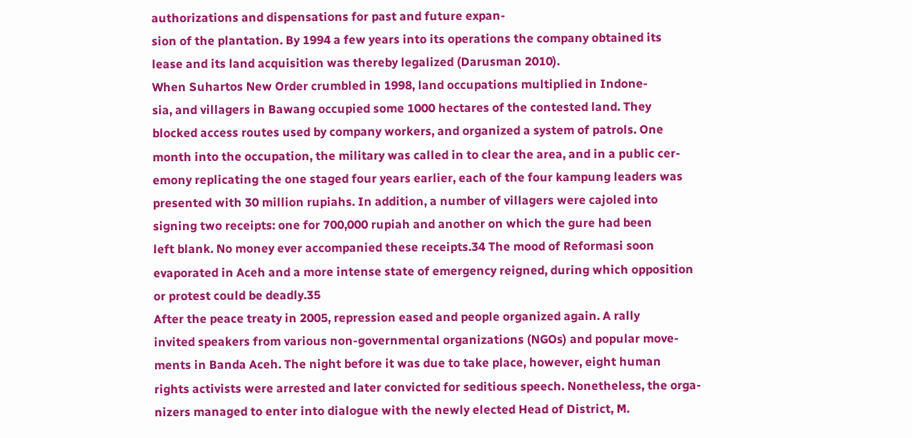authorizations and dispensations for past and future expan-
sion of the plantation. By 1994 a few years into its operations the company obtained its
lease and its land acquisition was thereby legalized (Darusman 2010).
When Suhartos New Order crumbled in 1998, land occupations multiplied in Indone-
sia, and villagers in Bawang occupied some 1000 hectares of the contested land. They
blocked access routes used by company workers, and organized a system of patrols. One
month into the occupation, the military was called in to clear the area, and in a public cer-
emony replicating the one staged four years earlier, each of the four kampung leaders was
presented with 30 million rupiahs. In addition, a number of villagers were cajoled into
signing two receipts: one for 700,000 rupiah and another on which the gure had been
left blank. No money ever accompanied these receipts.34 The mood of Reformasi soon
evaporated in Aceh and a more intense state of emergency reigned, during which opposition
or protest could be deadly.35
After the peace treaty in 2005, repression eased and people organized again. A rally
invited speakers from various non-governmental organizations (NGOs) and popular move-
ments in Banda Aceh. The night before it was due to take place, however, eight human
rights activists were arrested and later convicted for seditious speech. Nonetheless, the orga-
nizers managed to enter into dialogue with the newly elected Head of District, M.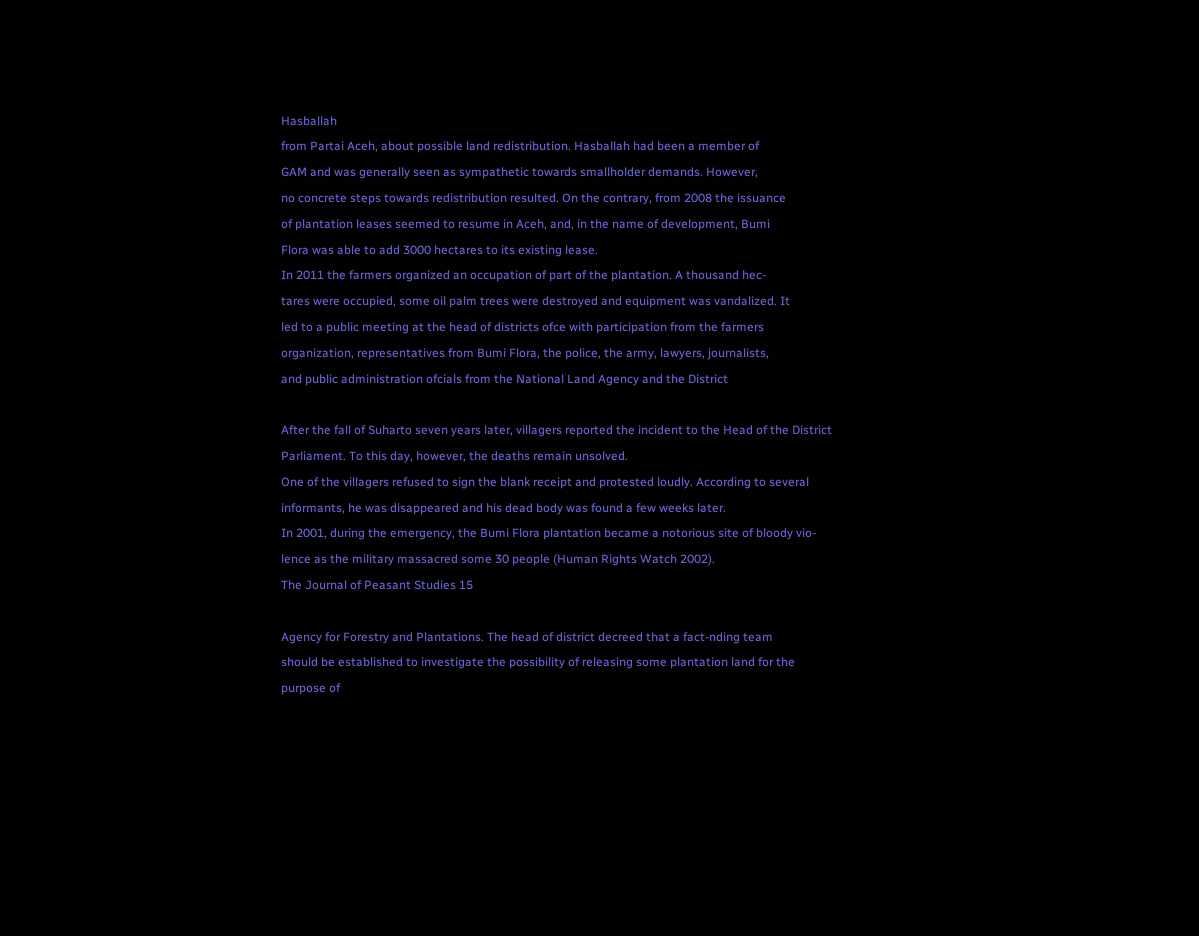Hasballah
from Partai Aceh, about possible land redistribution. Hasballah had been a member of
GAM and was generally seen as sympathetic towards smallholder demands. However,
no concrete steps towards redistribution resulted. On the contrary, from 2008 the issuance
of plantation leases seemed to resume in Aceh, and, in the name of development, Bumi
Flora was able to add 3000 hectares to its existing lease.
In 2011 the farmers organized an occupation of part of the plantation. A thousand hec-
tares were occupied, some oil palm trees were destroyed and equipment was vandalized. It
led to a public meeting at the head of districts ofce with participation from the farmers
organization, representatives from Bumi Flora, the police, the army, lawyers, journalists,
and public administration ofcials from the National Land Agency and the District

After the fall of Suharto seven years later, villagers reported the incident to the Head of the District
Parliament. To this day, however, the deaths remain unsolved.
One of the villagers refused to sign the blank receipt and protested loudly. According to several
informants, he was disappeared and his dead body was found a few weeks later.
In 2001, during the emergency, the Bumi Flora plantation became a notorious site of bloody vio-
lence as the military massacred some 30 people (Human Rights Watch 2002).
The Journal of Peasant Studies 15

Agency for Forestry and Plantations. The head of district decreed that a fact-nding team
should be established to investigate the possibility of releasing some plantation land for the
purpose of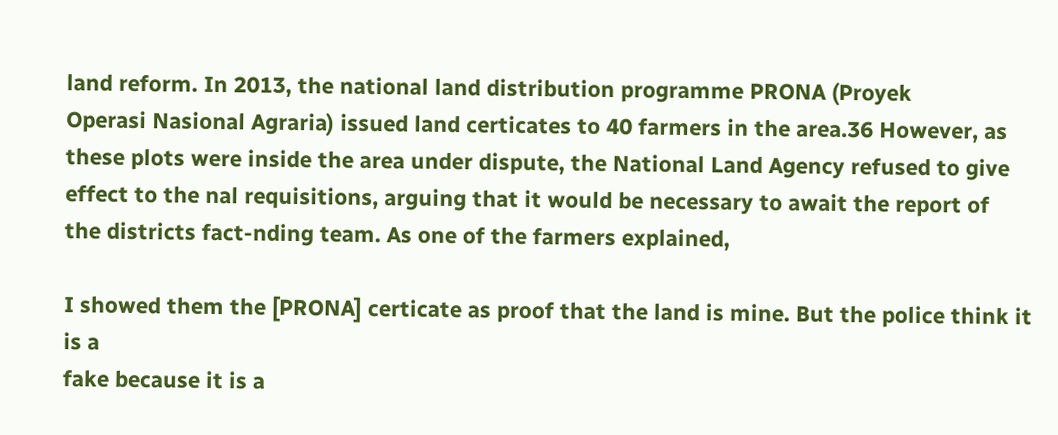land reform. In 2013, the national land distribution programme PRONA (Proyek
Operasi Nasional Agraria) issued land certicates to 40 farmers in the area.36 However, as
these plots were inside the area under dispute, the National Land Agency refused to give
effect to the nal requisitions, arguing that it would be necessary to await the report of
the districts fact-nding team. As one of the farmers explained,

I showed them the [PRONA] certicate as proof that the land is mine. But the police think it is a
fake because it is a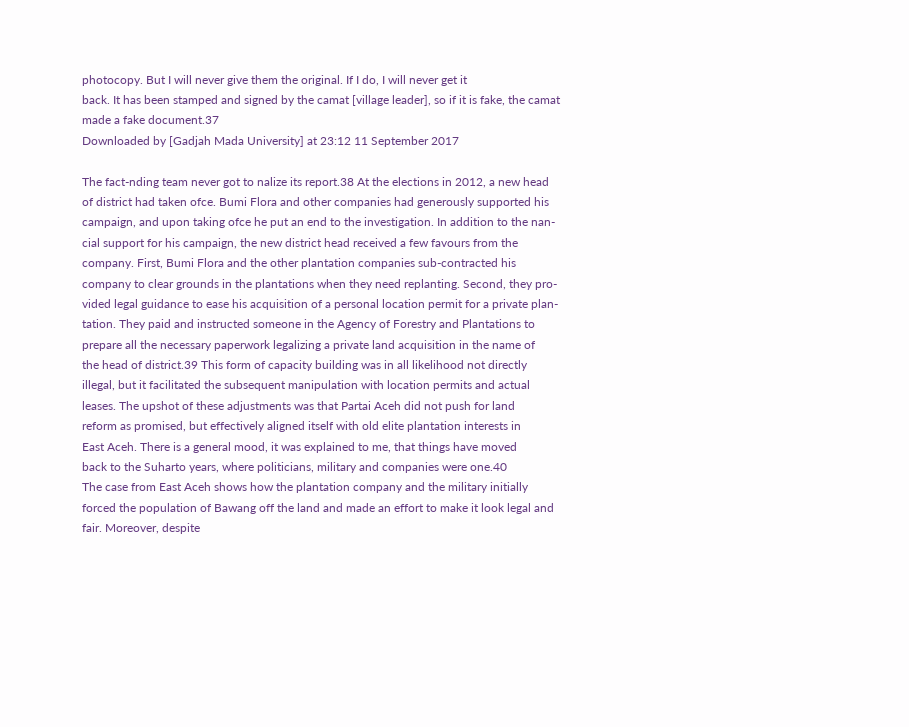photocopy. But I will never give them the original. If I do, I will never get it
back. It has been stamped and signed by the camat [village leader], so if it is fake, the camat
made a fake document.37
Downloaded by [Gadjah Mada University] at 23:12 11 September 2017

The fact-nding team never got to nalize its report.38 At the elections in 2012, a new head
of district had taken ofce. Bumi Flora and other companies had generously supported his
campaign, and upon taking ofce he put an end to the investigation. In addition to the nan-
cial support for his campaign, the new district head received a few favours from the
company. First, Bumi Flora and the other plantation companies sub-contracted his
company to clear grounds in the plantations when they need replanting. Second, they pro-
vided legal guidance to ease his acquisition of a personal location permit for a private plan-
tation. They paid and instructed someone in the Agency of Forestry and Plantations to
prepare all the necessary paperwork legalizing a private land acquisition in the name of
the head of district.39 This form of capacity building was in all likelihood not directly
illegal, but it facilitated the subsequent manipulation with location permits and actual
leases. The upshot of these adjustments was that Partai Aceh did not push for land
reform as promised, but effectively aligned itself with old elite plantation interests in
East Aceh. There is a general mood, it was explained to me, that things have moved
back to the Suharto years, where politicians, military and companies were one.40
The case from East Aceh shows how the plantation company and the military initially
forced the population of Bawang off the land and made an effort to make it look legal and
fair. Moreover, despite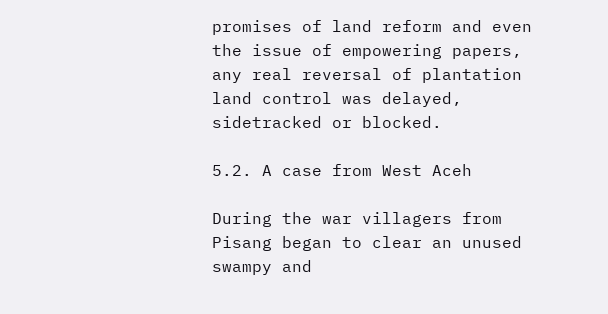promises of land reform and even the issue of empowering papers,
any real reversal of plantation land control was delayed, sidetracked or blocked.

5.2. A case from West Aceh

During the war villagers from Pisang began to clear an unused swampy and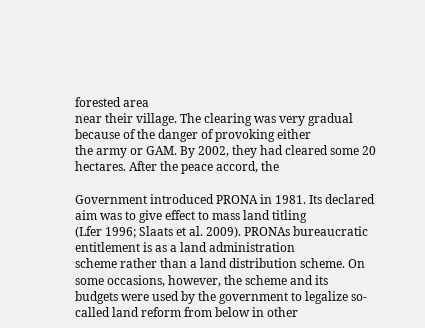forested area
near their village. The clearing was very gradual because of the danger of provoking either
the army or GAM. By 2002, they had cleared some 20 hectares. After the peace accord, the

Government introduced PRONA in 1981. Its declared aim was to give effect to mass land titling
(Lfer 1996; Slaats et al. 2009). PRONAs bureaucratic entitlement is as a land administration
scheme rather than a land distribution scheme. On some occasions, however, the scheme and its
budgets were used by the government to legalize so-called land reform from below in other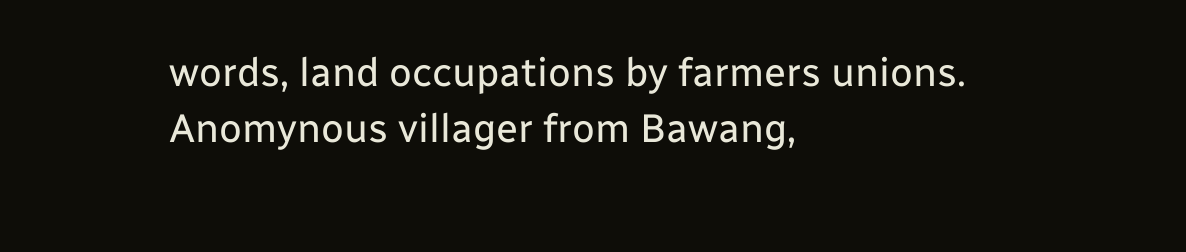words, land occupations by farmers unions.
Anomynous villager from Bawang,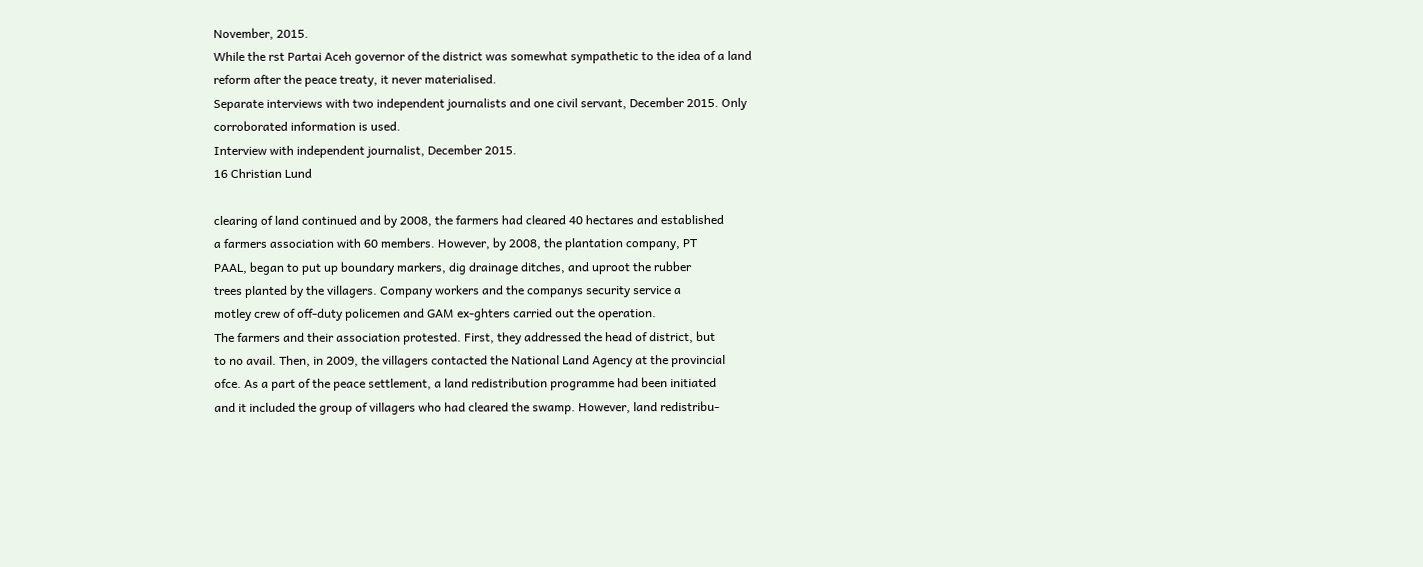November, 2015.
While the rst Partai Aceh governor of the district was somewhat sympathetic to the idea of a land
reform after the peace treaty, it never materialised.
Separate interviews with two independent journalists and one civil servant, December 2015. Only
corroborated information is used.
Interview with independent journalist, December 2015.
16 Christian Lund

clearing of land continued and by 2008, the farmers had cleared 40 hectares and established
a farmers association with 60 members. However, by 2008, the plantation company, PT
PAAL, began to put up boundary markers, dig drainage ditches, and uproot the rubber
trees planted by the villagers. Company workers and the companys security service a
motley crew of off-duty policemen and GAM ex-ghters carried out the operation.
The farmers and their association protested. First, they addressed the head of district, but
to no avail. Then, in 2009, the villagers contacted the National Land Agency at the provincial
ofce. As a part of the peace settlement, a land redistribution programme had been initiated
and it included the group of villagers who had cleared the swamp. However, land redistribu-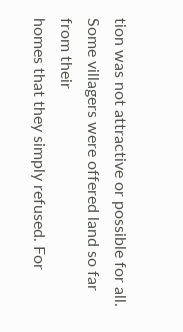tion was not attractive or possible for all. Some villagers were offered land so far from their
homes that they simply refused. For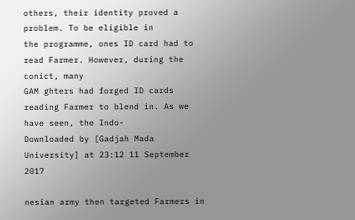others, their identity proved a problem. To be eligible in
the programme, ones ID card had to read Farmer. However, during the conict, many
GAM ghters had forged ID cards reading Farmer to blend in. As we have seen, the Indo-
Downloaded by [Gadjah Mada University] at 23:12 11 September 2017

nesian army then targeted Farmers in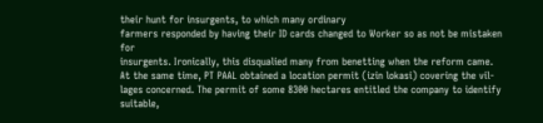their hunt for insurgents, to which many ordinary
farmers responded by having their ID cards changed to Worker so as not be mistaken for
insurgents. Ironically, this disqualied many from benetting when the reform came.
At the same time, PT PAAL obtained a location permit (izin lokasi) covering the vil-
lages concerned. The permit of some 8300 hectares entitled the company to identify
suitable,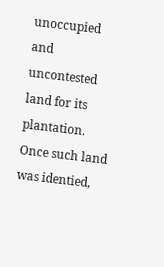unoccupied and uncontested land for its plantation. Once such land was identied,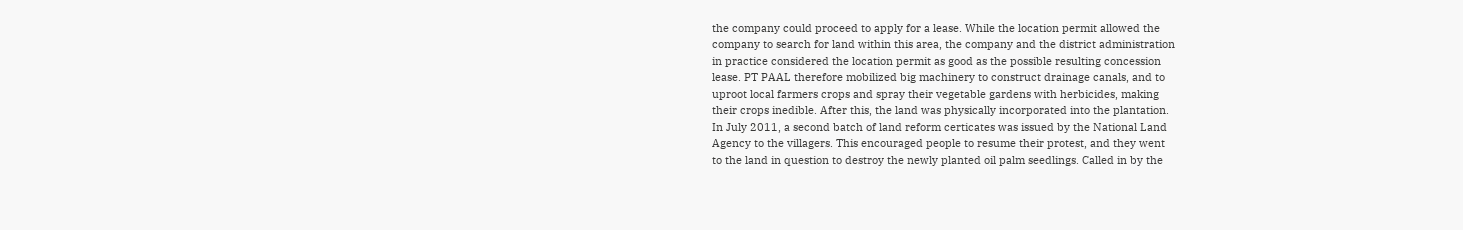the company could proceed to apply for a lease. While the location permit allowed the
company to search for land within this area, the company and the district administration
in practice considered the location permit as good as the possible resulting concession
lease. PT PAAL therefore mobilized big machinery to construct drainage canals, and to
uproot local farmers crops and spray their vegetable gardens with herbicides, making
their crops inedible. After this, the land was physically incorporated into the plantation.
In July 2011, a second batch of land reform certicates was issued by the National Land
Agency to the villagers. This encouraged people to resume their protest, and they went
to the land in question to destroy the newly planted oil palm seedlings. Called in by the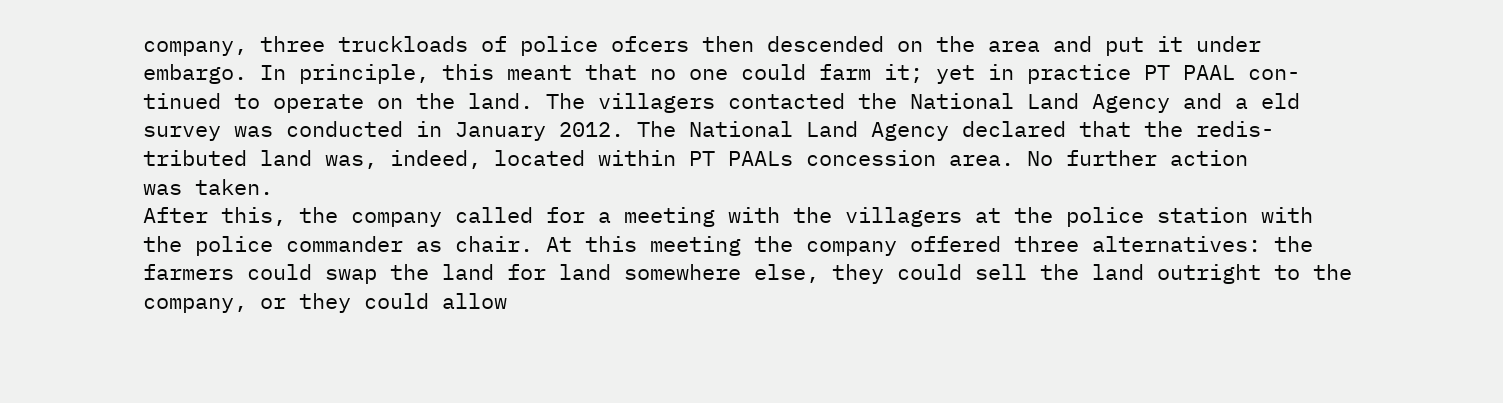company, three truckloads of police ofcers then descended on the area and put it under
embargo. In principle, this meant that no one could farm it; yet in practice PT PAAL con-
tinued to operate on the land. The villagers contacted the National Land Agency and a eld
survey was conducted in January 2012. The National Land Agency declared that the redis-
tributed land was, indeed, located within PT PAALs concession area. No further action
was taken.
After this, the company called for a meeting with the villagers at the police station with
the police commander as chair. At this meeting the company offered three alternatives: the
farmers could swap the land for land somewhere else, they could sell the land outright to the
company, or they could allow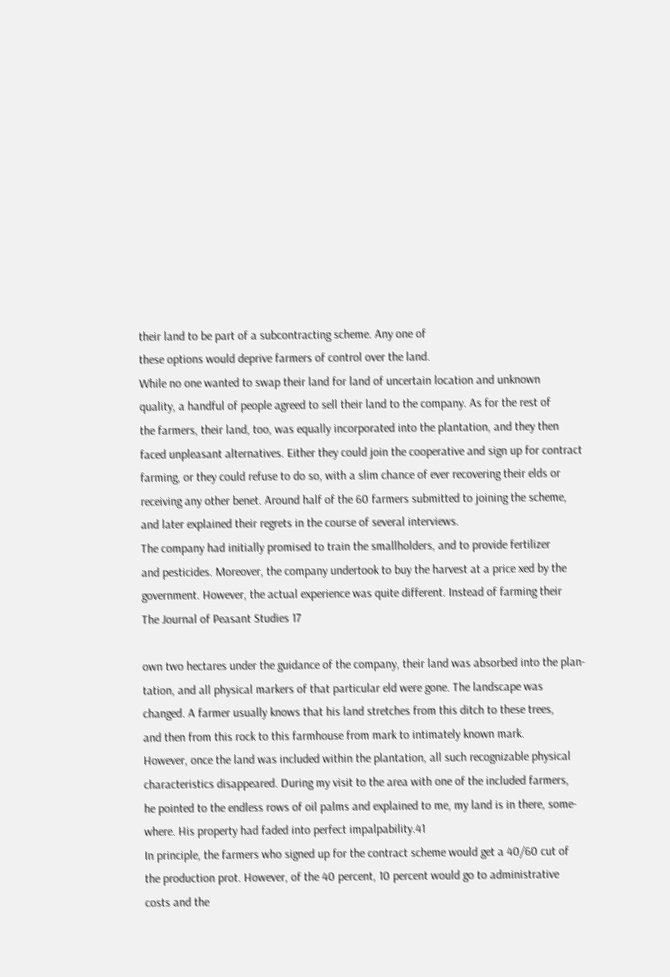their land to be part of a subcontracting scheme. Any one of
these options would deprive farmers of control over the land.
While no one wanted to swap their land for land of uncertain location and unknown
quality, a handful of people agreed to sell their land to the company. As for the rest of
the farmers, their land, too, was equally incorporated into the plantation, and they then
faced unpleasant alternatives. Either they could join the cooperative and sign up for contract
farming, or they could refuse to do so, with a slim chance of ever recovering their elds or
receiving any other benet. Around half of the 60 farmers submitted to joining the scheme,
and later explained their regrets in the course of several interviews.
The company had initially promised to train the smallholders, and to provide fertilizer
and pesticides. Moreover, the company undertook to buy the harvest at a price xed by the
government. However, the actual experience was quite different. Instead of farming their
The Journal of Peasant Studies 17

own two hectares under the guidance of the company, their land was absorbed into the plan-
tation, and all physical markers of that particular eld were gone. The landscape was
changed. A farmer usually knows that his land stretches from this ditch to these trees,
and then from this rock to this farmhouse from mark to intimately known mark.
However, once the land was included within the plantation, all such recognizable physical
characteristics disappeared. During my visit to the area with one of the included farmers,
he pointed to the endless rows of oil palms and explained to me, my land is in there, some-
where. His property had faded into perfect impalpability.41
In principle, the farmers who signed up for the contract scheme would get a 40/60 cut of
the production prot. However, of the 40 percent, 10 percent would go to administrative
costs and the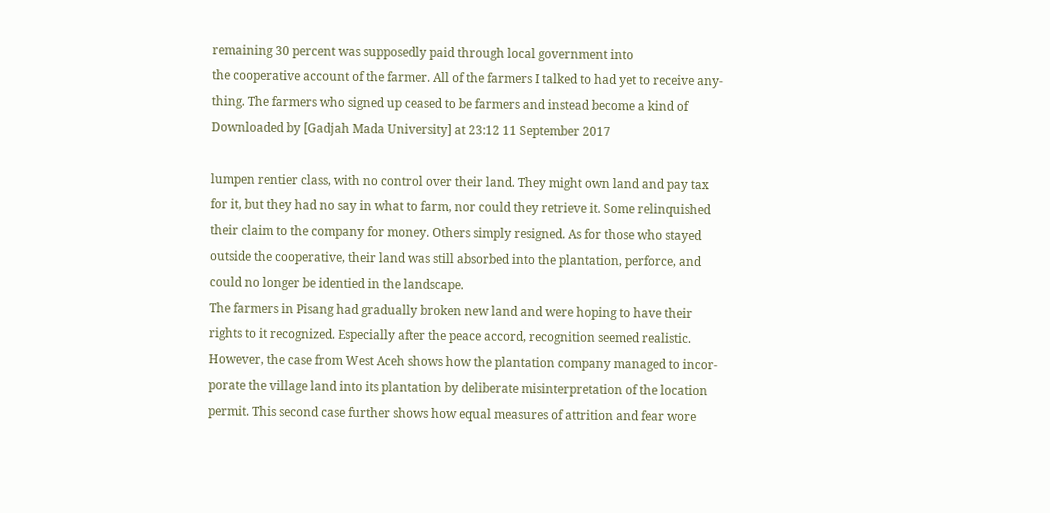remaining 30 percent was supposedly paid through local government into
the cooperative account of the farmer. All of the farmers I talked to had yet to receive any-
thing. The farmers who signed up ceased to be farmers and instead become a kind of
Downloaded by [Gadjah Mada University] at 23:12 11 September 2017

lumpen rentier class, with no control over their land. They might own land and pay tax
for it, but they had no say in what to farm, nor could they retrieve it. Some relinquished
their claim to the company for money. Others simply resigned. As for those who stayed
outside the cooperative, their land was still absorbed into the plantation, perforce, and
could no longer be identied in the landscape.
The farmers in Pisang had gradually broken new land and were hoping to have their
rights to it recognized. Especially after the peace accord, recognition seemed realistic.
However, the case from West Aceh shows how the plantation company managed to incor-
porate the village land into its plantation by deliberate misinterpretation of the location
permit. This second case further shows how equal measures of attrition and fear wore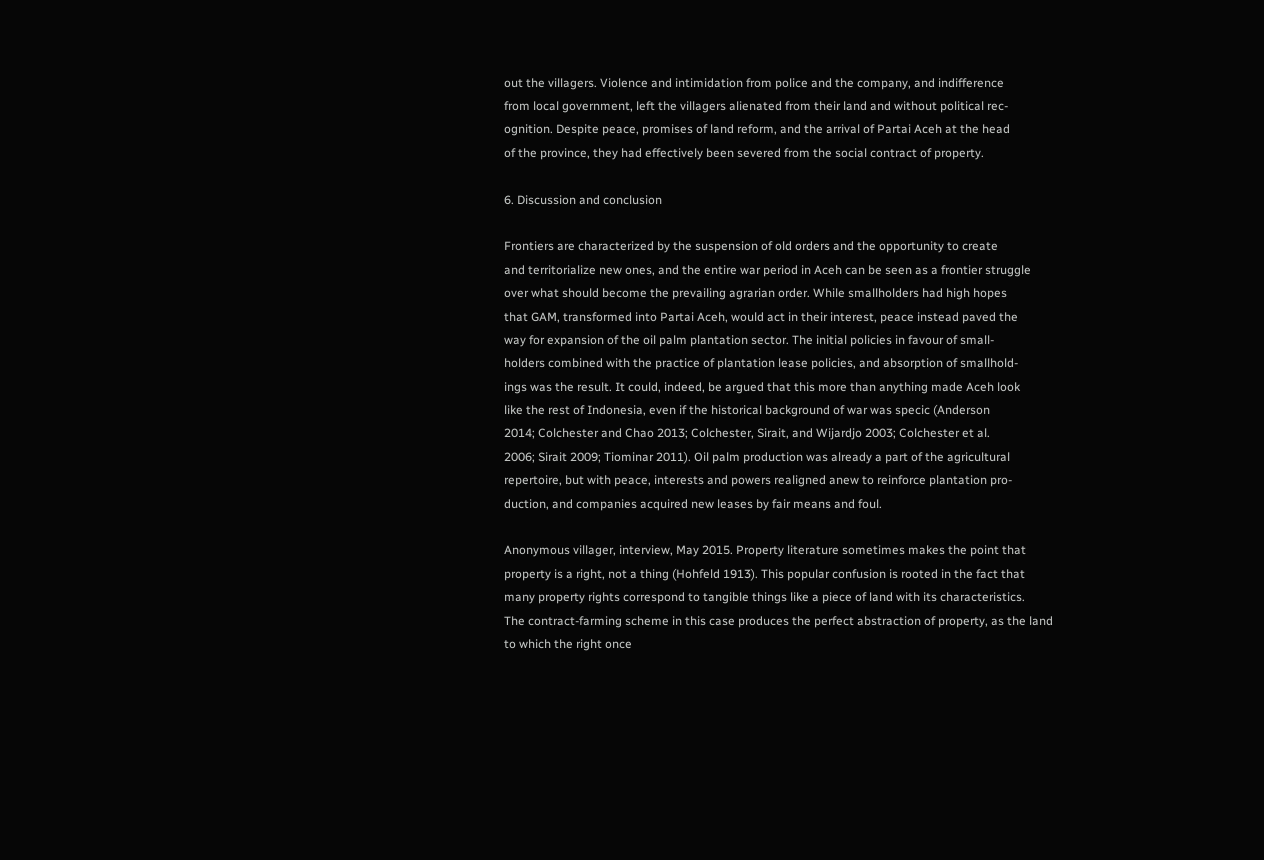out the villagers. Violence and intimidation from police and the company, and indifference
from local government, left the villagers alienated from their land and without political rec-
ognition. Despite peace, promises of land reform, and the arrival of Partai Aceh at the head
of the province, they had effectively been severed from the social contract of property.

6. Discussion and conclusion

Frontiers are characterized by the suspension of old orders and the opportunity to create
and territorialize new ones, and the entire war period in Aceh can be seen as a frontier struggle
over what should become the prevailing agrarian order. While smallholders had high hopes
that GAM, transformed into Partai Aceh, would act in their interest, peace instead paved the
way for expansion of the oil palm plantation sector. The initial policies in favour of small-
holders combined with the practice of plantation lease policies, and absorption of smallhold-
ings was the result. It could, indeed, be argued that this more than anything made Aceh look
like the rest of Indonesia, even if the historical background of war was specic (Anderson
2014; Colchester and Chao 2013; Colchester, Sirait, and Wijardjo 2003; Colchester et al.
2006; Sirait 2009; Tiominar 2011). Oil palm production was already a part of the agricultural
repertoire, but with peace, interests and powers realigned anew to reinforce plantation pro-
duction, and companies acquired new leases by fair means and foul.

Anonymous villager, interview, May 2015. Property literature sometimes makes the point that
property is a right, not a thing (Hohfeld 1913). This popular confusion is rooted in the fact that
many property rights correspond to tangible things like a piece of land with its characteristics.
The contract-farming scheme in this case produces the perfect abstraction of property, as the land
to which the right once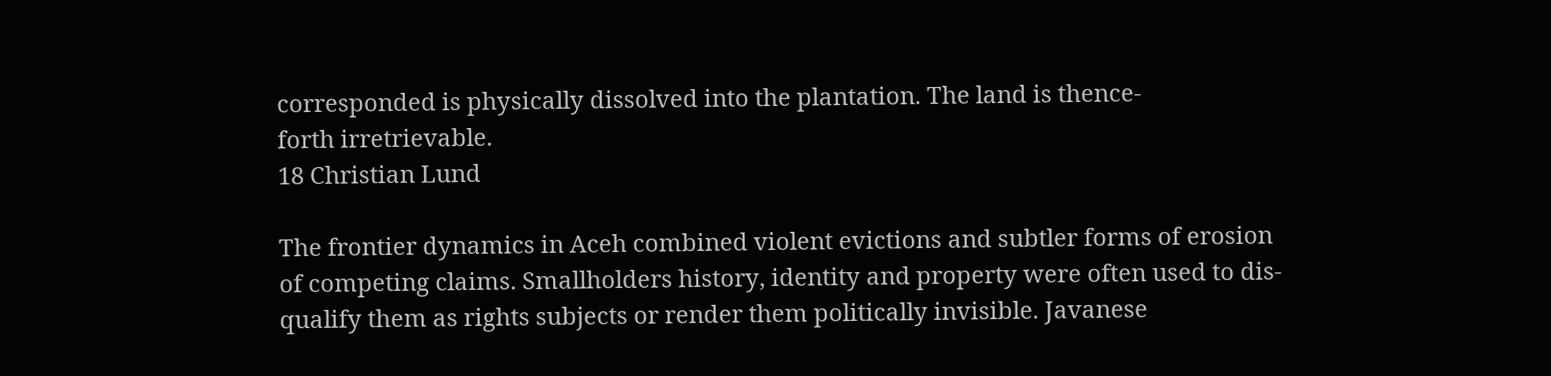corresponded is physically dissolved into the plantation. The land is thence-
forth irretrievable.
18 Christian Lund

The frontier dynamics in Aceh combined violent evictions and subtler forms of erosion
of competing claims. Smallholders history, identity and property were often used to dis-
qualify them as rights subjects or render them politically invisible. Javanese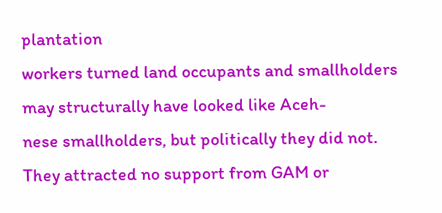plantation
workers turned land occupants and smallholders may structurally have looked like Aceh-
nese smallholders, but politically they did not. They attracted no support from GAM or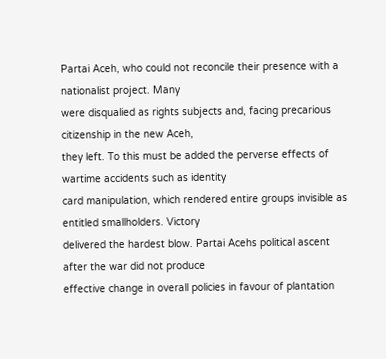Partai Aceh, who could not reconcile their presence with a nationalist project. Many
were disqualied as rights subjects and, facing precarious citizenship in the new Aceh,
they left. To this must be added the perverse effects of wartime accidents such as identity
card manipulation, which rendered entire groups invisible as entitled smallholders. Victory
delivered the hardest blow. Partai Acehs political ascent after the war did not produce
effective change in overall policies in favour of plantation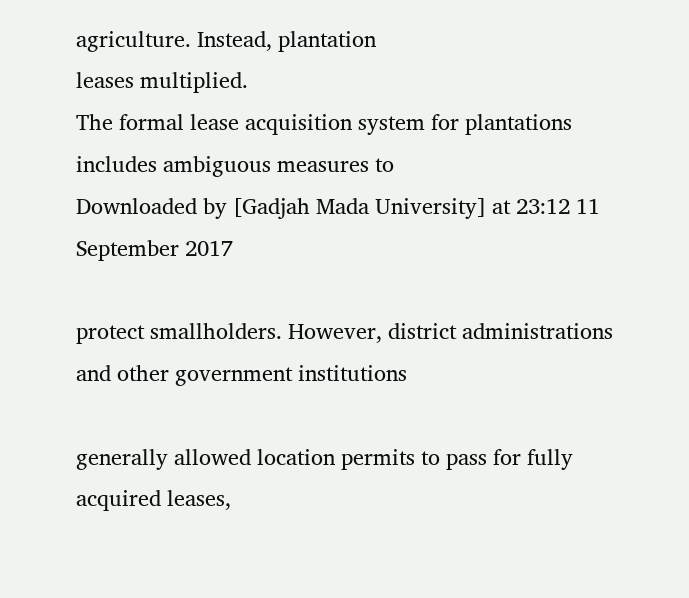agriculture. Instead, plantation
leases multiplied.
The formal lease acquisition system for plantations includes ambiguous measures to
Downloaded by [Gadjah Mada University] at 23:12 11 September 2017

protect smallholders. However, district administrations and other government institutions

generally allowed location permits to pass for fully acquired leases,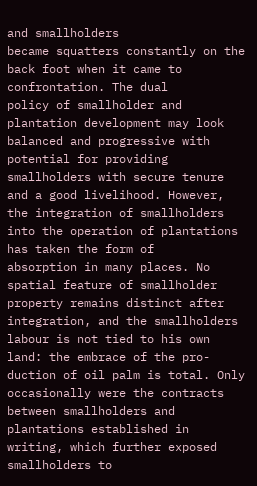and smallholders
became squatters constantly on the back foot when it came to confrontation. The dual
policy of smallholder and plantation development may look balanced and progressive with
potential for providing smallholders with secure tenure and a good livelihood. However,
the integration of smallholders into the operation of plantations has taken the form of
absorption in many places. No spatial feature of smallholder property remains distinct after
integration, and the smallholders labour is not tied to his own land: the embrace of the pro-
duction of oil palm is total. Only occasionally were the contracts between smallholders and
plantations established in writing, which further exposed smallholders to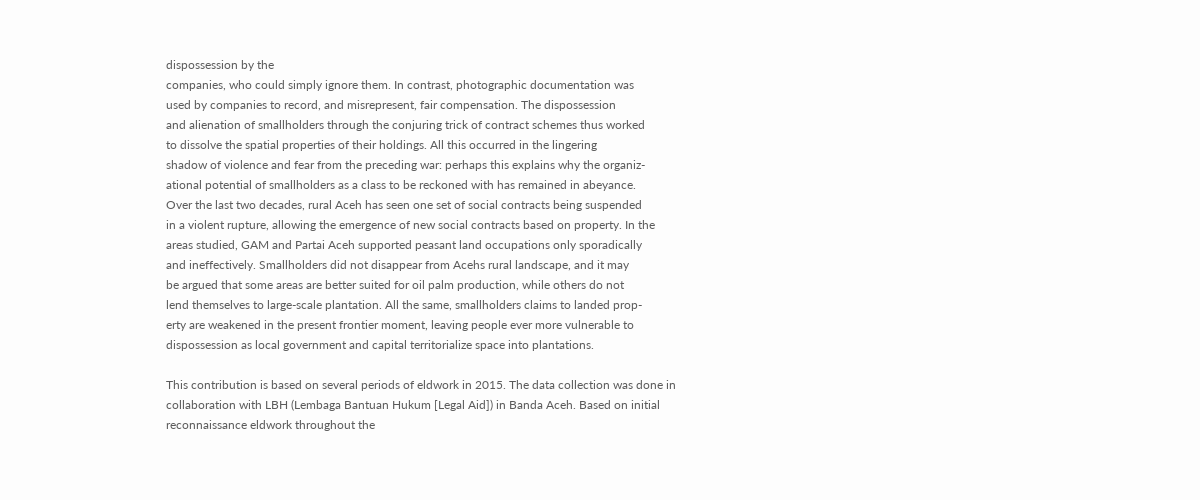dispossession by the
companies, who could simply ignore them. In contrast, photographic documentation was
used by companies to record, and misrepresent, fair compensation. The dispossession
and alienation of smallholders through the conjuring trick of contract schemes thus worked
to dissolve the spatial properties of their holdings. All this occurred in the lingering
shadow of violence and fear from the preceding war: perhaps this explains why the organiz-
ational potential of smallholders as a class to be reckoned with has remained in abeyance.
Over the last two decades, rural Aceh has seen one set of social contracts being suspended
in a violent rupture, allowing the emergence of new social contracts based on property. In the
areas studied, GAM and Partai Aceh supported peasant land occupations only sporadically
and ineffectively. Smallholders did not disappear from Acehs rural landscape, and it may
be argued that some areas are better suited for oil palm production, while others do not
lend themselves to large-scale plantation. All the same, smallholders claims to landed prop-
erty are weakened in the present frontier moment, leaving people ever more vulnerable to
dispossession as local government and capital territorialize space into plantations.

This contribution is based on several periods of eldwork in 2015. The data collection was done in
collaboration with LBH (Lembaga Bantuan Hukum [Legal Aid]) in Banda Aceh. Based on initial
reconnaissance eldwork throughout the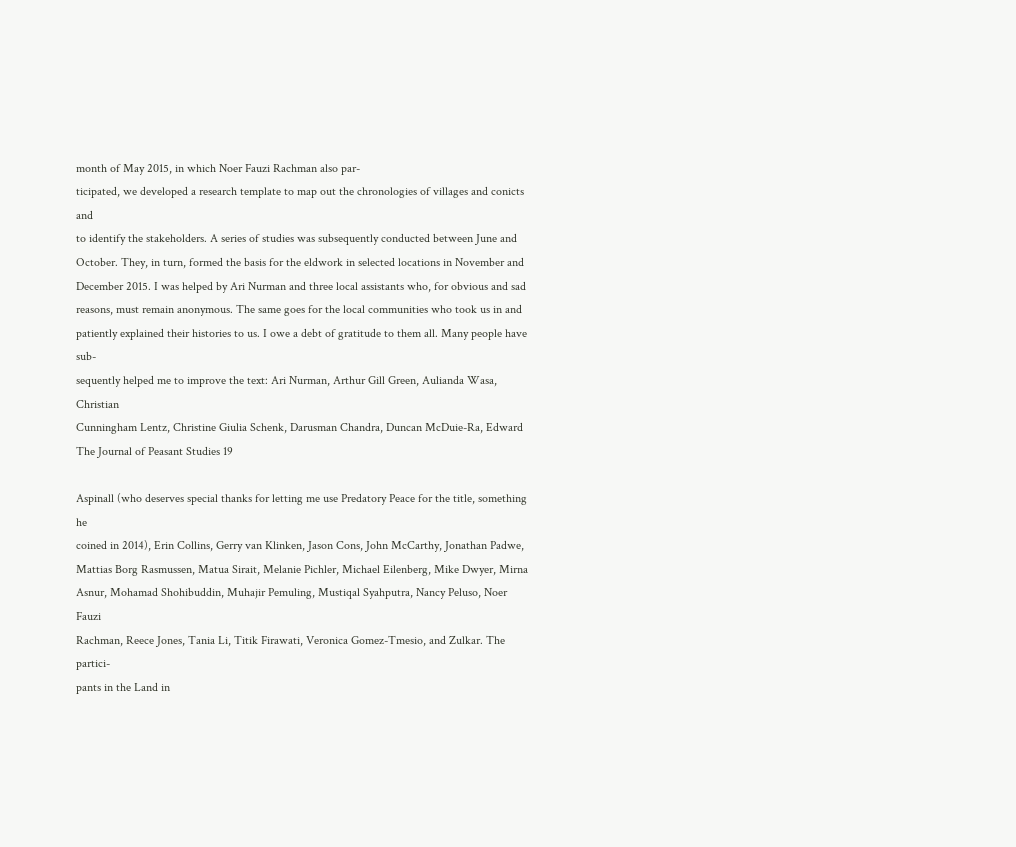month of May 2015, in which Noer Fauzi Rachman also par-
ticipated, we developed a research template to map out the chronologies of villages and conicts and
to identify the stakeholders. A series of studies was subsequently conducted between June and
October. They, in turn, formed the basis for the eldwork in selected locations in November and
December 2015. I was helped by Ari Nurman and three local assistants who, for obvious and sad
reasons, must remain anonymous. The same goes for the local communities who took us in and
patiently explained their histories to us. I owe a debt of gratitude to them all. Many people have sub-
sequently helped me to improve the text: Ari Nurman, Arthur Gill Green, Aulianda Wasa, Christian
Cunningham Lentz, Christine Giulia Schenk, Darusman Chandra, Duncan McDuie-Ra, Edward
The Journal of Peasant Studies 19

Aspinall (who deserves special thanks for letting me use Predatory Peace for the title, something he
coined in 2014), Erin Collins, Gerry van Klinken, Jason Cons, John McCarthy, Jonathan Padwe,
Mattias Borg Rasmussen, Matua Sirait, Melanie Pichler, Michael Eilenberg, Mike Dwyer, Mirna
Asnur, Mohamad Shohibuddin, Muhajir Pemuling, Mustiqal Syahputra, Nancy Peluso, Noer Fauzi
Rachman, Reece Jones, Tania Li, Titik Firawati, Veronica Gomez-Tmesio, and Zulkar. The partici-
pants in the Land in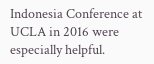Indonesia Conference at UCLA in 2016 were especially helpful.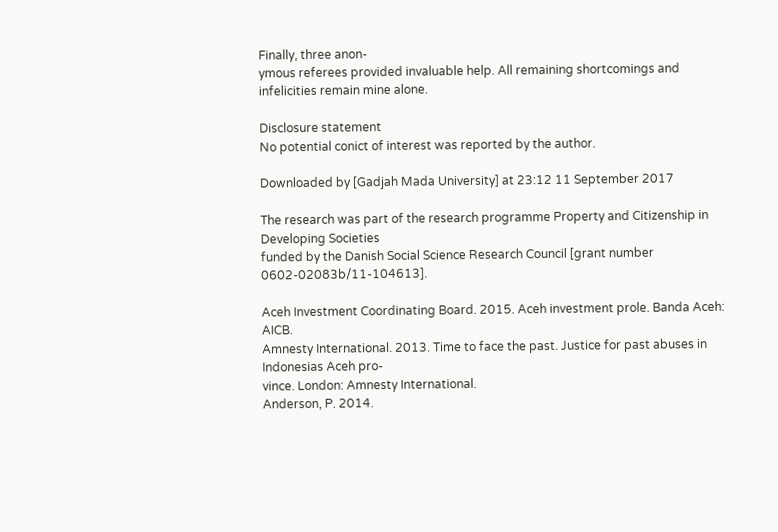Finally, three anon-
ymous referees provided invaluable help. All remaining shortcomings and infelicities remain mine alone.

Disclosure statement
No potential conict of interest was reported by the author.

Downloaded by [Gadjah Mada University] at 23:12 11 September 2017

The research was part of the research programme Property and Citizenship in Developing Societies
funded by the Danish Social Science Research Council [grant number 0602-02083b/11-104613].

Aceh Investment Coordinating Board. 2015. Aceh investment prole. Banda Aceh: AICB.
Amnesty International. 2013. Time to face the past. Justice for past abuses in Indonesias Aceh pro-
vince. London: Amnesty International.
Anderson, P. 2014.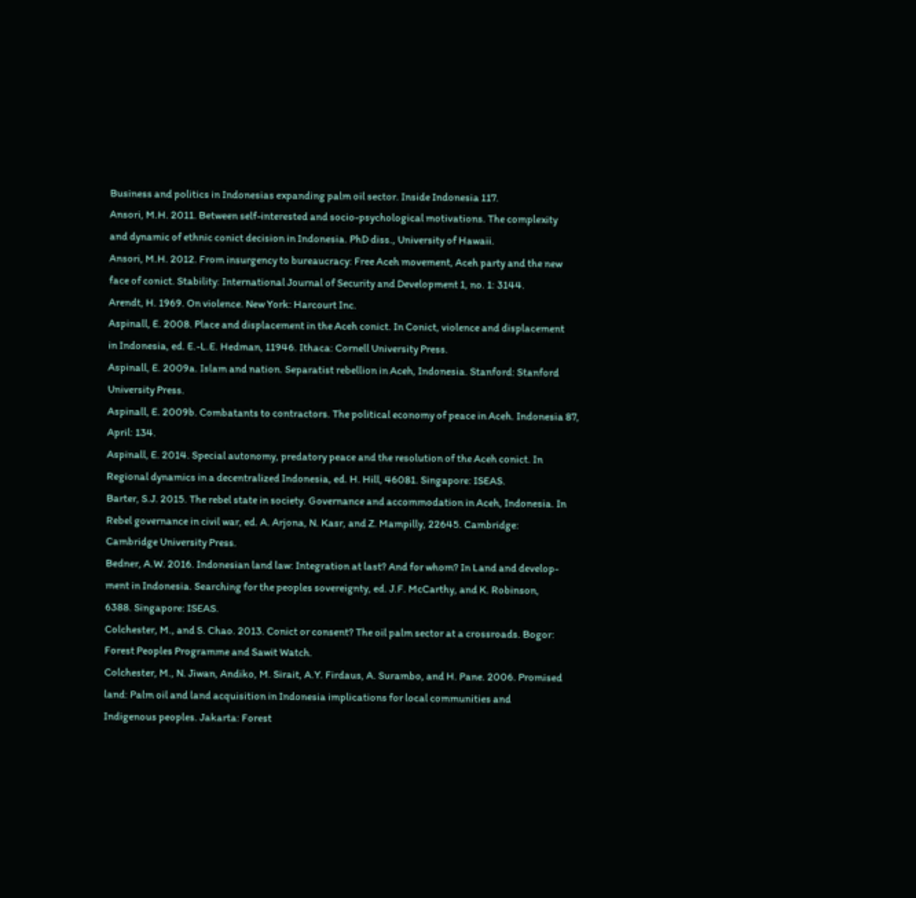Business and politics in Indonesias expanding palm oil sector. Inside Indonesia 117.
Ansori, M.H. 2011. Between self-interested and socio-psychological motivations. The complexity
and dynamic of ethnic conict decision in Indonesia. PhD diss., University of Hawaii.
Ansori, M.H. 2012. From insurgency to bureaucracy: Free Aceh movement, Aceh party and the new
face of conict. Stability: International Journal of Security and Development 1, no. 1: 3144.
Arendt, H. 1969. On violence. New York: Harcourt Inc.
Aspinall, E. 2008. Place and displacement in the Aceh conict. In Conict, violence and displacement
in Indonesia, ed. E.-L.E. Hedman, 11946. Ithaca: Cornell University Press.
Aspinall, E. 2009a. Islam and nation. Separatist rebellion in Aceh, Indonesia. Stanford: Stanford
University Press.
Aspinall, E. 2009b. Combatants to contractors. The political economy of peace in Aceh. Indonesia 87,
April: 134.
Aspinall, E. 2014. Special autonomy, predatory peace and the resolution of the Aceh conict. In
Regional dynamics in a decentralized Indonesia, ed. H. Hill, 46081. Singapore: ISEAS.
Barter, S.J. 2015. The rebel state in society. Governance and accommodation in Aceh, Indonesia. In
Rebel governance in civil war, ed. A. Arjona, N. Kasr, and Z. Mampilly, 22645. Cambridge:
Cambridge University Press.
Bedner, A.W. 2016. Indonesian land law: Integration at last? And for whom? In Land and develop-
ment in Indonesia. Searching for the peoples sovereignty, ed. J.F. McCarthy, and K. Robinson,
6388. Singapore: ISEAS.
Colchester, M., and S. Chao. 2013. Conict or consent? The oil palm sector at a crossroads. Bogor:
Forest Peoples Programme and Sawit Watch.
Colchester, M., N. Jiwan, Andiko, M. Sirait, A.Y. Firdaus, A. Surambo, and H. Pane. 2006. Promised
land: Palm oil and land acquisition in Indonesia implications for local communities and
Indigenous peoples. Jakarta: Forest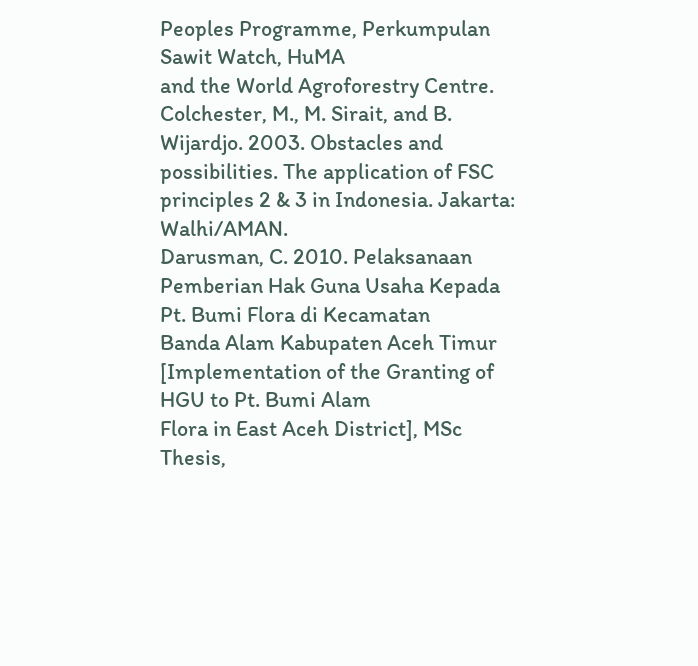Peoples Programme, Perkumpulan Sawit Watch, HuMA
and the World Agroforestry Centre.
Colchester, M., M. Sirait, and B. Wijardjo. 2003. Obstacles and possibilities. The application of FSC
principles 2 & 3 in Indonesia. Jakarta: Walhi/AMAN.
Darusman, C. 2010. Pelaksanaan Pemberian Hak Guna Usaha Kepada Pt. Bumi Flora di Kecamatan
Banda Alam Kabupaten Aceh Timur [Implementation of the Granting of HGU to Pt. Bumi Alam
Flora in East Aceh District], MSc Thesis,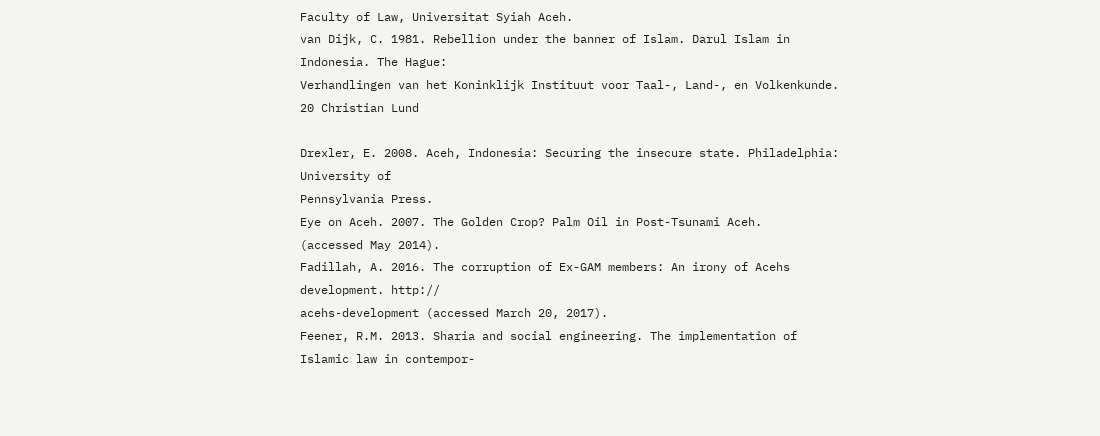Faculty of Law, Universitat Syiah Aceh.
van Dijk, C. 1981. Rebellion under the banner of Islam. Darul Islam in Indonesia. The Hague:
Verhandlingen van het Koninklijk Instituut voor Taal-, Land-, en Volkenkunde.
20 Christian Lund

Drexler, E. 2008. Aceh, Indonesia: Securing the insecure state. Philadelphia: University of
Pennsylvania Press.
Eye on Aceh. 2007. The Golden Crop? Palm Oil in Post-Tsunami Aceh.
(accessed May 2014).
Fadillah, A. 2016. The corruption of Ex-GAM members: An irony of Acehs development. http://
acehs-development (accessed March 20, 2017).
Feener, R.M. 2013. Sharia and social engineering. The implementation of Islamic law in contempor-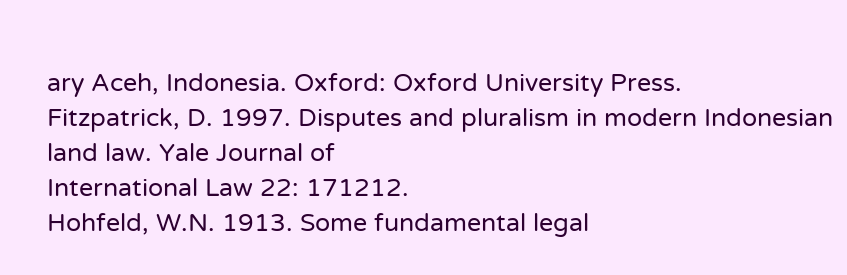ary Aceh, Indonesia. Oxford: Oxford University Press.
Fitzpatrick, D. 1997. Disputes and pluralism in modern Indonesian land law. Yale Journal of
International Law 22: 171212.
Hohfeld, W.N. 1913. Some fundamental legal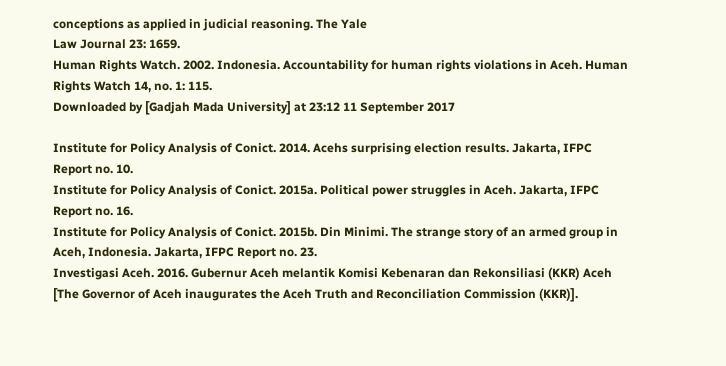conceptions as applied in judicial reasoning. The Yale
Law Journal 23: 1659.
Human Rights Watch. 2002. Indonesia. Accountability for human rights violations in Aceh. Human
Rights Watch 14, no. 1: 115.
Downloaded by [Gadjah Mada University] at 23:12 11 September 2017

Institute for Policy Analysis of Conict. 2014. Acehs surprising election results. Jakarta, IFPC
Report no. 10.
Institute for Policy Analysis of Conict. 2015a. Political power struggles in Aceh. Jakarta, IFPC
Report no. 16.
Institute for Policy Analysis of Conict. 2015b. Din Minimi. The strange story of an armed group in
Aceh, Indonesia. Jakarta, IFPC Report no. 23.
Investigasi Aceh. 2016. Gubernur Aceh melantik Komisi Kebenaran dan Rekonsiliasi (KKR) Aceh
[The Governor of Aceh inaugurates the Aceh Truth and Reconciliation Commission (KKR)].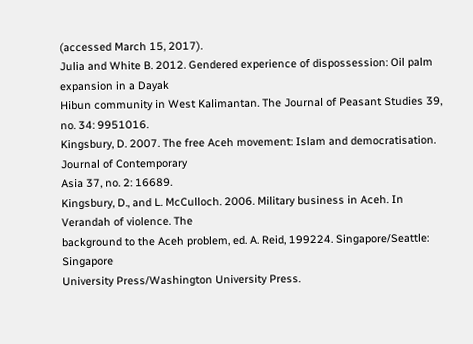(accessed March 15, 2017).
Julia and White B. 2012. Gendered experience of dispossession: Oil palm expansion in a Dayak
Hibun community in West Kalimantan. The Journal of Peasant Studies 39, no. 34: 9951016.
Kingsbury, D. 2007. The free Aceh movement: Islam and democratisation. Journal of Contemporary
Asia 37, no. 2: 16689.
Kingsbury, D., and L. McCulloch. 2006. Military business in Aceh. In Verandah of violence. The
background to the Aceh problem, ed. A. Reid, 199224. Singapore/Seattle: Singapore
University Press/Washington University Press.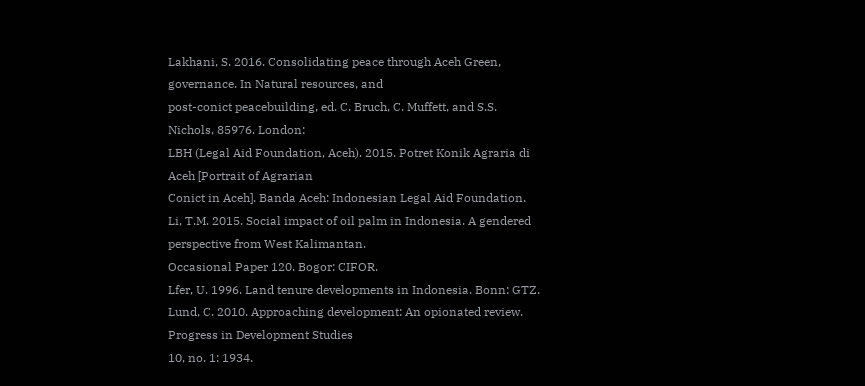Lakhani, S. 2016. Consolidating peace through Aceh Green, governance. In Natural resources, and
post-conict peacebuilding, ed. C. Bruch, C. Muffett, and S.S. Nichols, 85976. London:
LBH (Legal Aid Foundation, Aceh). 2015. Potret Konik Agraria di Aceh [Portrait of Agrarian
Conict in Aceh]. Banda Aceh: Indonesian Legal Aid Foundation.
Li, T.M. 2015. Social impact of oil palm in Indonesia. A gendered perspective from West Kalimantan.
Occasional Paper 120. Bogor: CIFOR.
Lfer, U. 1996. Land tenure developments in Indonesia. Bonn: GTZ.
Lund, C. 2010. Approaching development: An opionated review. Progress in Development Studies
10, no. 1: 1934.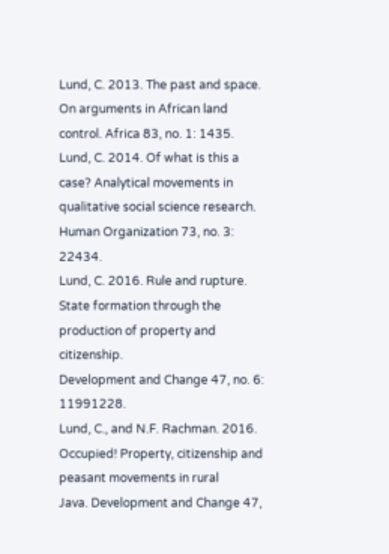Lund, C. 2013. The past and space. On arguments in African land control. Africa 83, no. 1: 1435.
Lund, C. 2014. Of what is this a case? Analytical movements in qualitative social science research.
Human Organization 73, no. 3: 22434.
Lund, C. 2016. Rule and rupture. State formation through the production of property and citizenship.
Development and Change 47, no. 6: 11991228.
Lund, C., and N.F. Rachman. 2016. Occupied! Property, citizenship and peasant movements in rural
Java. Development and Change 47,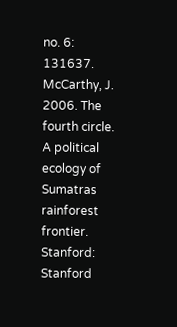no. 6: 131637.
McCarthy, J. 2006. The fourth circle. A political ecology of Sumatras rainforest frontier. Stanford:
Stanford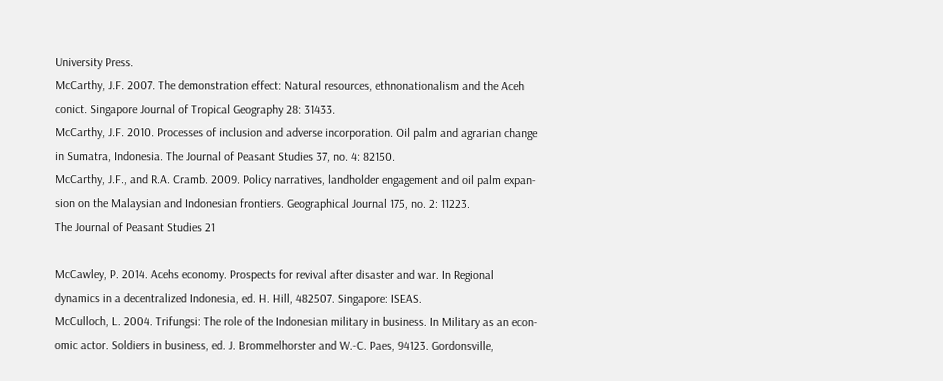University Press.
McCarthy, J.F. 2007. The demonstration effect: Natural resources, ethnonationalism and the Aceh
conict. Singapore Journal of Tropical Geography 28: 31433.
McCarthy, J.F. 2010. Processes of inclusion and adverse incorporation. Oil palm and agrarian change
in Sumatra, Indonesia. The Journal of Peasant Studies 37, no. 4: 82150.
McCarthy, J.F., and R.A. Cramb. 2009. Policy narratives, landholder engagement and oil palm expan-
sion on the Malaysian and Indonesian frontiers. Geographical Journal 175, no. 2: 11223.
The Journal of Peasant Studies 21

McCawley, P. 2014. Acehs economy. Prospects for revival after disaster and war. In Regional
dynamics in a decentralized Indonesia, ed. H. Hill, 482507. Singapore: ISEAS.
McCulloch, L. 2004. Trifungsi: The role of the Indonesian military in business. In Military as an econ-
omic actor. Soldiers in business, ed. J. Brommelhorster and W.-C. Paes, 94123. Gordonsville,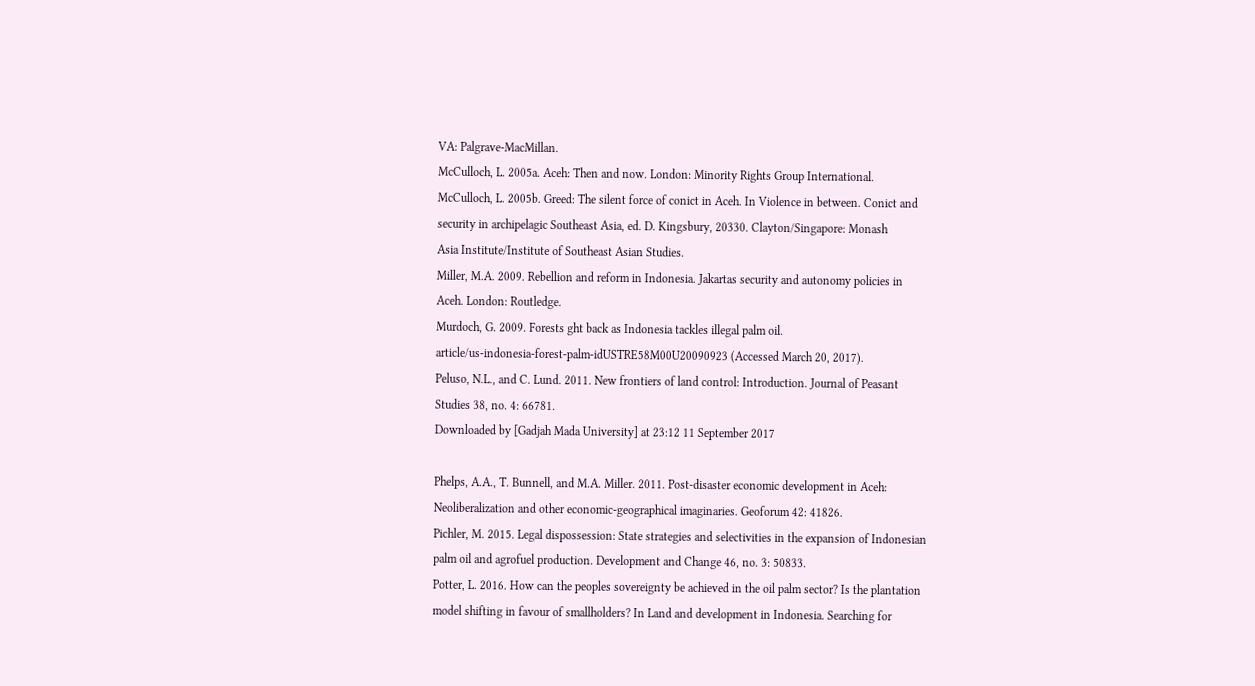VA: Palgrave-MacMillan.
McCulloch, L. 2005a. Aceh: Then and now. London: Minority Rights Group International.
McCulloch, L. 2005b. Greed: The silent force of conict in Aceh. In Violence in between. Conict and
security in archipelagic Southeast Asia, ed. D. Kingsbury, 20330. Clayton/Singapore: Monash
Asia Institute/Institute of Southeast Asian Studies.
Miller, M.A. 2009. Rebellion and reform in Indonesia. Jakartas security and autonomy policies in
Aceh. London: Routledge.
Murdoch, G. 2009. Forests ght back as Indonesia tackles illegal palm oil.
article/us-indonesia-forest-palm-idUSTRE58M00U20090923 (Accessed March 20, 2017).
Peluso, N.L., and C. Lund. 2011. New frontiers of land control: Introduction. Journal of Peasant
Studies 38, no. 4: 66781.
Downloaded by [Gadjah Mada University] at 23:12 11 September 2017

Phelps, A.A., T. Bunnell, and M.A. Miller. 2011. Post-disaster economic development in Aceh:
Neoliberalization and other economic-geographical imaginaries. Geoforum 42: 41826.
Pichler, M. 2015. Legal dispossession: State strategies and selectivities in the expansion of Indonesian
palm oil and agrofuel production. Development and Change 46, no. 3: 50833.
Potter, L. 2016. How can the peoples sovereignty be achieved in the oil palm sector? Is the plantation
model shifting in favour of smallholders? In Land and development in Indonesia. Searching for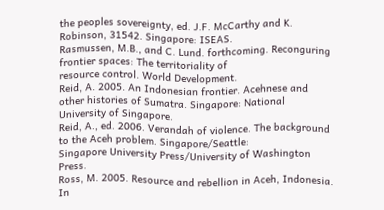the peoples sovereignty, ed. J.F. McCarthy and K. Robinson, 31542. Singapore: ISEAS.
Rasmussen, M.B., and C. Lund. forthcoming. Reconguring frontier spaces: The territoriality of
resource control. World Development.
Reid, A. 2005. An Indonesian frontier. Acehnese and other histories of Sumatra. Singapore: National
University of Singapore.
Reid, A., ed. 2006. Verandah of violence. The background to the Aceh problem. Singapore/Seattle:
Singapore University Press/University of Washington Press.
Ross, M. 2005. Resource and rebellion in Aceh, Indonesia. In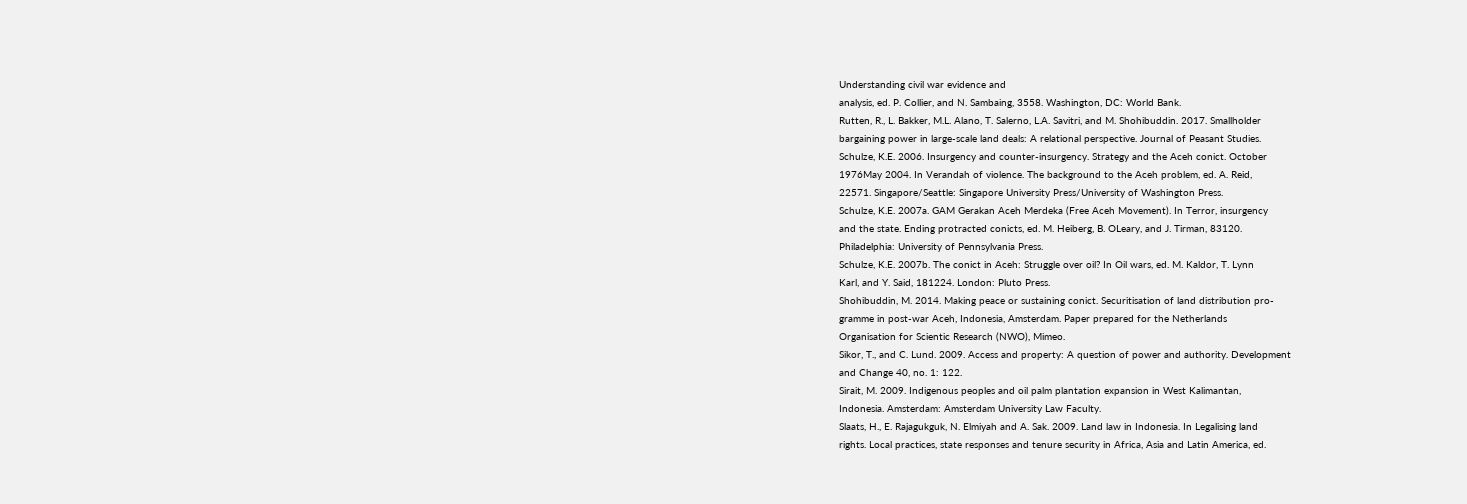Understanding civil war evidence and
analysis, ed. P. Collier, and N. Sambaing, 3558. Washington, DC: World Bank.
Rutten, R., L. Bakker, M.L. Alano, T. Salerno, L.A. Savitri, and M. Shohibuddin. 2017. Smallholder
bargaining power in large-scale land deals: A relational perspective. Journal of Peasant Studies.
Schulze, K.E. 2006. Insurgency and counter-insurgency. Strategy and the Aceh conict. October
1976May 2004. In Verandah of violence. The background to the Aceh problem, ed. A. Reid,
22571. Singapore/Seattle: Singapore University Press/University of Washington Press.
Schulze, K.E. 2007a. GAM Gerakan Aceh Merdeka (Free Aceh Movement). In Terror, insurgency
and the state. Ending protracted conicts, ed. M. Heiberg, B. OLeary, and J. Tirman, 83120.
Philadelphia: University of Pennsylvania Press.
Schulze, K.E. 2007b. The conict in Aceh: Struggle over oil? In Oil wars, ed. M. Kaldor, T. Lynn
Karl, and Y. Said, 181224. London: Pluto Press.
Shohibuddin, M. 2014. Making peace or sustaining conict. Securitisation of land distribution pro-
gramme in post-war Aceh, Indonesia, Amsterdam. Paper prepared for the Netherlands
Organisation for Scientic Research (NWO), Mimeo.
Sikor, T., and C. Lund. 2009. Access and property: A question of power and authority. Development
and Change 40, no. 1: 122.
Sirait, M. 2009. Indigenous peoples and oil palm plantation expansion in West Kalimantan,
Indonesia. Amsterdam: Amsterdam University Law Faculty.
Slaats, H., E. Rajagukguk, N. Elmiyah and A. Sak. 2009. Land law in Indonesia. In Legalising land
rights. Local practices, state responses and tenure security in Africa, Asia and Latin America, ed.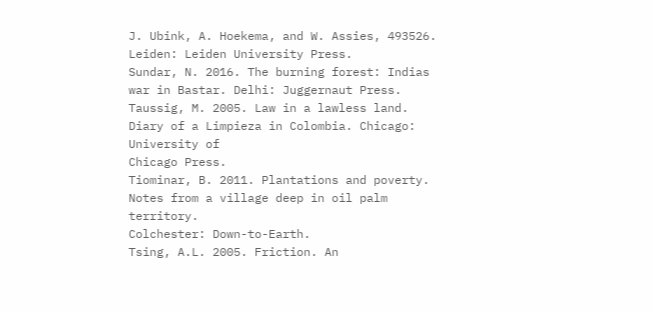J. Ubink, A. Hoekema, and W. Assies, 493526. Leiden: Leiden University Press.
Sundar, N. 2016. The burning forest: Indias war in Bastar. Delhi: Juggernaut Press.
Taussig, M. 2005. Law in a lawless land. Diary of a Limpieza in Colombia. Chicago: University of
Chicago Press.
Tiominar, B. 2011. Plantations and poverty. Notes from a village deep in oil palm territory.
Colchester: Down-to-Earth.
Tsing, A.L. 2005. Friction. An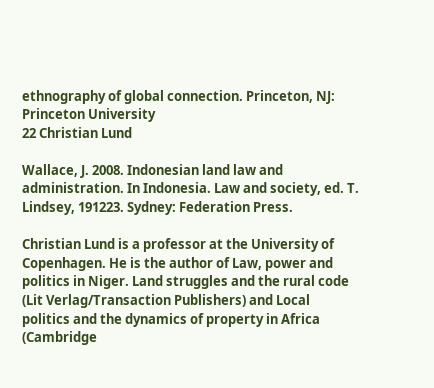ethnography of global connection. Princeton, NJ: Princeton University
22 Christian Lund

Wallace, J. 2008. Indonesian land law and administration. In Indonesia. Law and society, ed. T.
Lindsey, 191223. Sydney: Federation Press.

Christian Lund is a professor at the University of Copenhagen. He is the author of Law, power and
politics in Niger. Land struggles and the rural code (Lit Verlag/Transaction Publishers) and Local
politics and the dynamics of property in Africa (Cambridge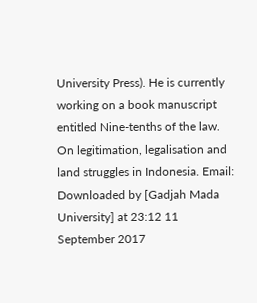University Press). He is currently
working on a book manuscript entitled Nine-tenths of the law. On legitimation, legalisation and
land struggles in Indonesia. Email:
Downloaded by [Gadjah Mada University] at 23:12 11 September 2017